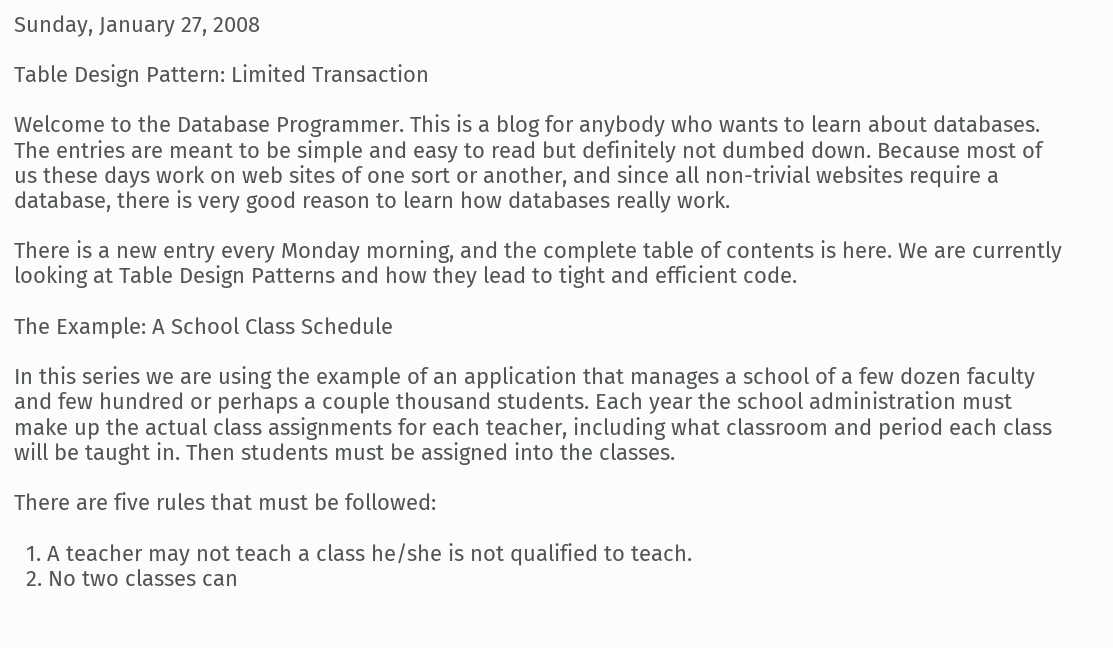Sunday, January 27, 2008

Table Design Pattern: Limited Transaction

Welcome to the Database Programmer. This is a blog for anybody who wants to learn about databases. The entries are meant to be simple and easy to read but definitely not dumbed down. Because most of us these days work on web sites of one sort or another, and since all non-trivial websites require a database, there is very good reason to learn how databases really work.

There is a new entry every Monday morning, and the complete table of contents is here. We are currently looking at Table Design Patterns and how they lead to tight and efficient code.

The Example: A School Class Schedule

In this series we are using the example of an application that manages a school of a few dozen faculty and few hundred or perhaps a couple thousand students. Each year the school administration must make up the actual class assignments for each teacher, including what classroom and period each class will be taught in. Then students must be assigned into the classes.

There are five rules that must be followed:

  1. A teacher may not teach a class he/she is not qualified to teach.
  2. No two classes can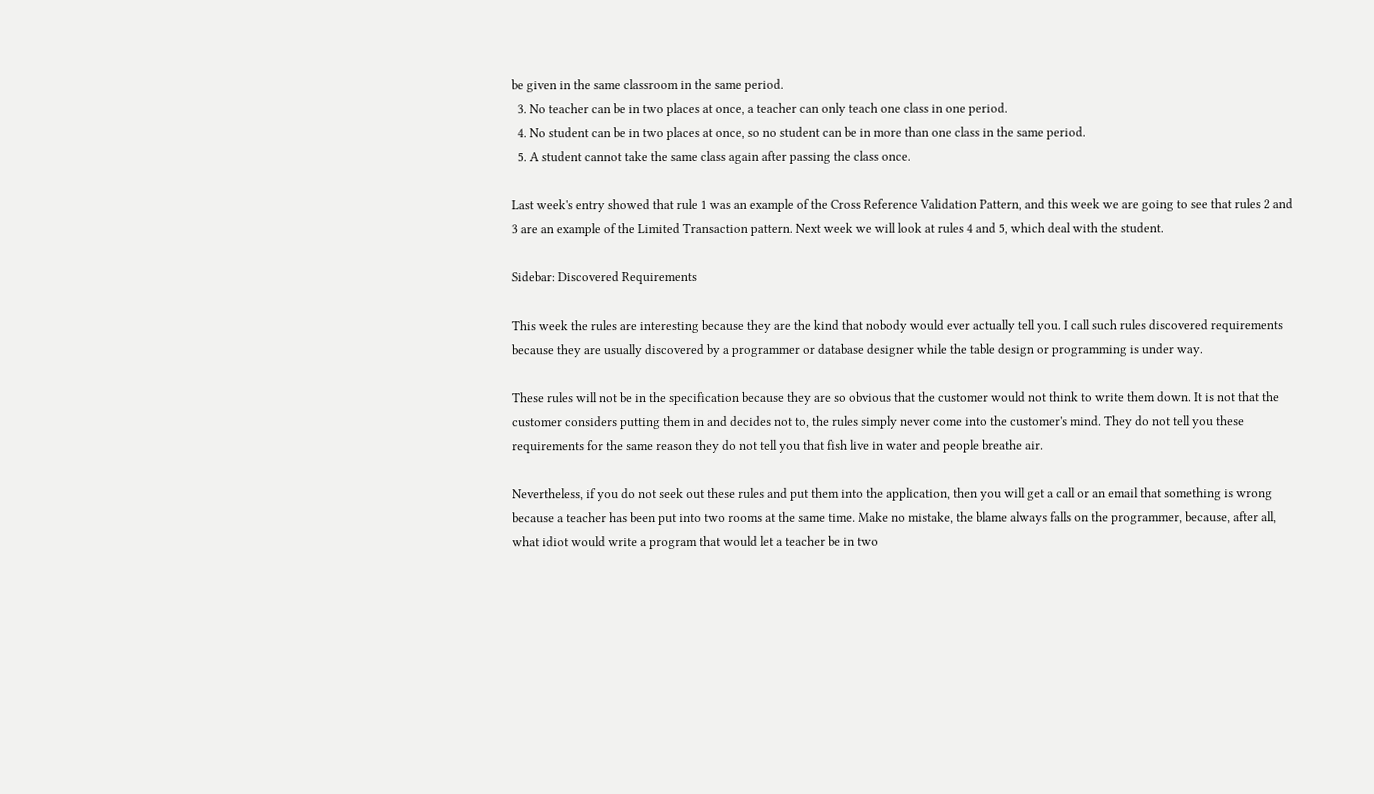be given in the same classroom in the same period.
  3. No teacher can be in two places at once, a teacher can only teach one class in one period.
  4. No student can be in two places at once, so no student can be in more than one class in the same period.
  5. A student cannot take the same class again after passing the class once.

Last week's entry showed that rule 1 was an example of the Cross Reference Validation Pattern, and this week we are going to see that rules 2 and 3 are an example of the Limited Transaction pattern. Next week we will look at rules 4 and 5, which deal with the student.

Sidebar: Discovered Requirements

This week the rules are interesting because they are the kind that nobody would ever actually tell you. I call such rules discovered requirements because they are usually discovered by a programmer or database designer while the table design or programming is under way.

These rules will not be in the specification because they are so obvious that the customer would not think to write them down. It is not that the customer considers putting them in and decides not to, the rules simply never come into the customer's mind. They do not tell you these requirements for the same reason they do not tell you that fish live in water and people breathe air.

Nevertheless, if you do not seek out these rules and put them into the application, then you will get a call or an email that something is wrong because a teacher has been put into two rooms at the same time. Make no mistake, the blame always falls on the programmer, because, after all, what idiot would write a program that would let a teacher be in two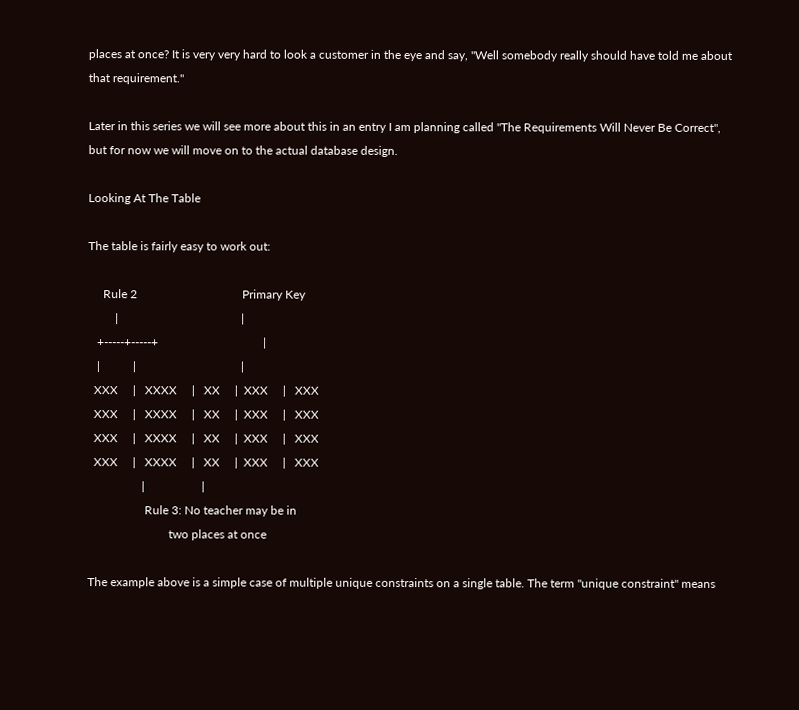places at once? It is very very hard to look a customer in the eye and say, "Well somebody really should have told me about that requirement."

Later in this series we will see more about this in an entry I am planning called "The Requirements Will Never Be Correct", but for now we will move on to the actual database design.

Looking At The Table

The table is fairly easy to work out:

     Rule 2                                   Primary Key
         |                                         |
   +-----+-----+                                   |
   |           |                                   |
  XXX     |   XXXX     |   XX     |  XXX     |   XXX
  XXX     |   XXXX     |   XX     |  XXX     |   XXX
  XXX     |   XXXX     |   XX     |  XXX     |   XXX
  XXX     |   XXXX     |   XX     |  XXX     |   XXX
                  |                   |
                   Rule 3: No teacher may be in
                           two places at once

The example above is a simple case of multiple unique constraints on a single table. The term "unique constraint" means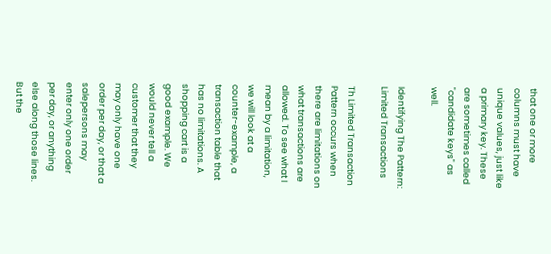that one or more columns must have unique values, just like a primary key. These are sometimes called "candidate keys" as well.

Identifying The Pattern: Limited Transactions

Th Limited Transaction Pattern occurs when there are limitations on what transactions are allowed. To see what I mean by a limitation, we will look at a counter-example, a transaction table that has no limitations. A shopping cart is a good example. We would never tell a customer that they may only have one order per day, or that a salepersons may enter only one order per day, or anything else along those lines. But the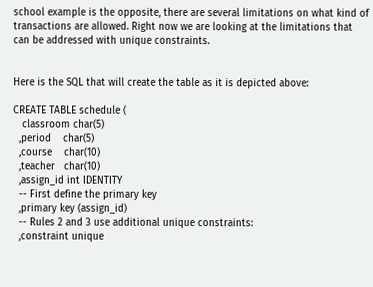school example is the opposite, there are several limitations on what kind of transactions are allowed. Right now we are looking at the limitations that can be addressed with unique constraints.


Here is the SQL that will create the table as it is depicted above:

CREATE TABLE schedule (
   classroom char(5)
  ,period    char(5)
  ,course    char(10)
  ,teacher   char(10)
  ,assign_id int IDENTITY
  -- First define the primary key
  ,primary key (assign_id)
  -- Rules 2 and 3 use additional unique constraints:
  ,constraint unique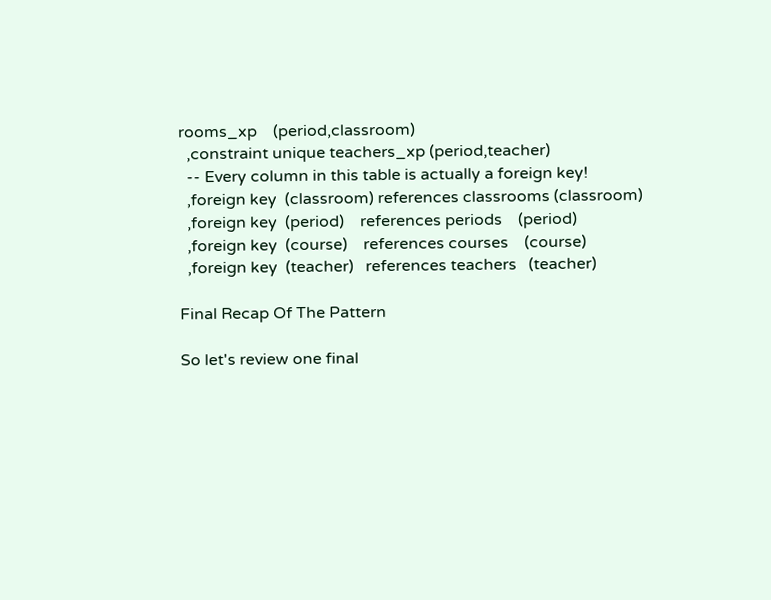rooms_xp    (period,classroom)
  ,constraint unique teachers_xp (period,teacher)
  -- Every column in this table is actually a foreign key!
  ,foreign key  (classroom) references classrooms (classroom)
  ,foreign key  (period)    references periods    (period)
  ,foreign key  (course)    references courses    (course)
  ,foreign key  (teacher)   references teachers   (teacher)

Final Recap Of The Pattern

So let's review one final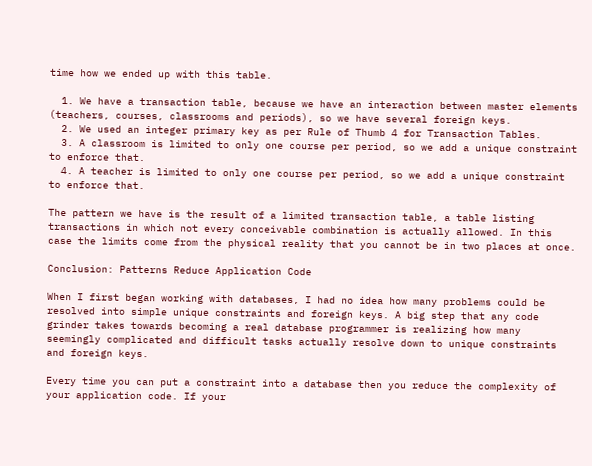time how we ended up with this table.

  1. We have a transaction table, because we have an interaction between master elements (teachers, courses, classrooms and periods), so we have several foreign keys.
  2. We used an integer primary key as per Rule of Thumb 4 for Transaction Tables.
  3. A classroom is limited to only one course per period, so we add a unique constraint to enforce that.
  4. A teacher is limited to only one course per period, so we add a unique constraint to enforce that.

The pattern we have is the result of a limited transaction table, a table listing transactions in which not every conceivable combination is actually allowed. In this case the limits come from the physical reality that you cannot be in two places at once.

Conclusion: Patterns Reduce Application Code

When I first began working with databases, I had no idea how many problems could be resolved into simple unique constraints and foreign keys. A big step that any code grinder takes towards becoming a real database programmer is realizing how many seemingly complicated and difficult tasks actually resolve down to unique constraints and foreign keys.

Every time you can put a constraint into a database then you reduce the complexity of your application code. If your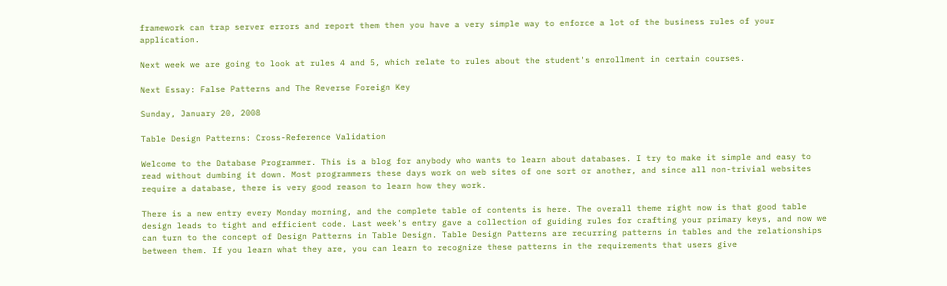framework can trap server errors and report them then you have a very simple way to enforce a lot of the business rules of your application.

Next week we are going to look at rules 4 and 5, which relate to rules about the student's enrollment in certain courses.

Next Essay: False Patterns and The Reverse Foreign Key

Sunday, January 20, 2008

Table Design Patterns: Cross-Reference Validation

Welcome to the Database Programmer. This is a blog for anybody who wants to learn about databases. I try to make it simple and easy to read without dumbing it down. Most programmers these days work on web sites of one sort or another, and since all non-trivial websites require a database, there is very good reason to learn how they work.

There is a new entry every Monday morning, and the complete table of contents is here. The overall theme right now is that good table design leads to tight and efficient code. Last week's entry gave a collection of guiding rules for crafting your primary keys, and now we can turn to the concept of Design Patterns in Table Design. Table Design Patterns are recurring patterns in tables and the relationships between them. If you learn what they are, you can learn to recognize these patterns in the requirements that users give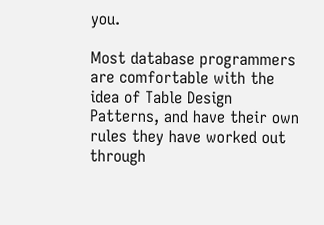you.

Most database programmers are comfortable with the idea of Table Design Patterns, and have their own rules they have worked out through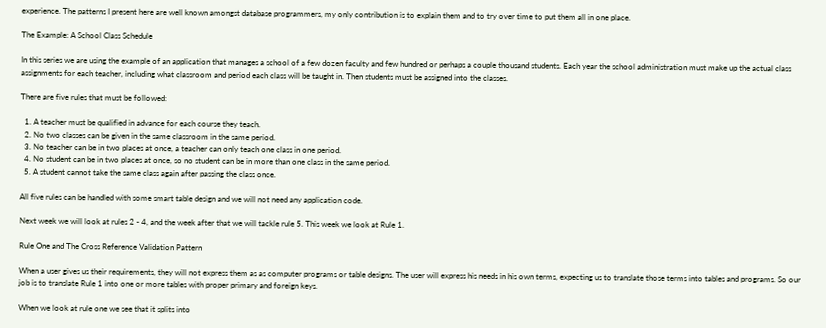experience. The patterns I present here are well known amongst database programmers, my only contribution is to explain them and to try over time to put them all in one place.

The Example: A School Class Schedule

In this series we are using the example of an application that manages a school of a few dozen faculty and few hundred or perhaps a couple thousand students. Each year the school administration must make up the actual class assignments for each teacher, including what classroom and period each class will be taught in. Then students must be assigned into the classes.

There are five rules that must be followed:

  1. A teacher must be qualified in advance for each course they teach.
  2. No two classes can be given in the same classroom in the same period.
  3. No teacher can be in two places at once, a teacher can only teach one class in one period.
  4. No student can be in two places at once, so no student can be in more than one class in the same period.
  5. A student cannot take the same class again after passing the class once.

All five rules can be handled with some smart table design and we will not need any application code.

Next week we will look at rules 2 - 4, and the week after that we will tackle rule 5. This week we look at Rule 1.

Rule One and The Cross Reference Validation Pattern

When a user gives us their requirements, they will not express them as as computer programs or table designs. The user will express his needs in his own terms, expecting us to translate those terms into tables and programs. So our job is to translate Rule 1 into one or more tables with proper primary and foreign keys.

When we look at rule one we see that it splits into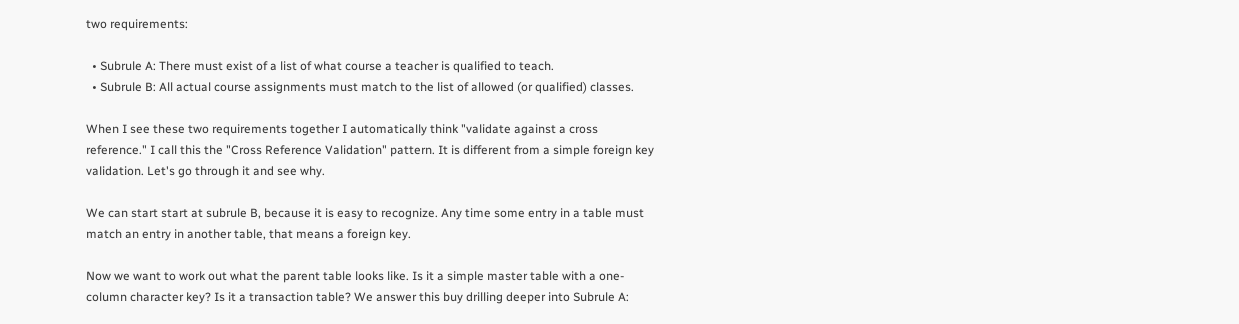two requirements:

  • Subrule A: There must exist of a list of what course a teacher is qualified to teach.
  • Subrule B: All actual course assignments must match to the list of allowed (or qualified) classes.

When I see these two requirements together I automatically think "validate against a cross reference." I call this the "Cross Reference Validation" pattern. It is different from a simple foreign key validation. Let's go through it and see why.

We can start start at subrule B, because it is easy to recognize. Any time some entry in a table must match an entry in another table, that means a foreign key.

Now we want to work out what the parent table looks like. Is it a simple master table with a one-column character key? Is it a transaction table? We answer this buy drilling deeper into Subrule A: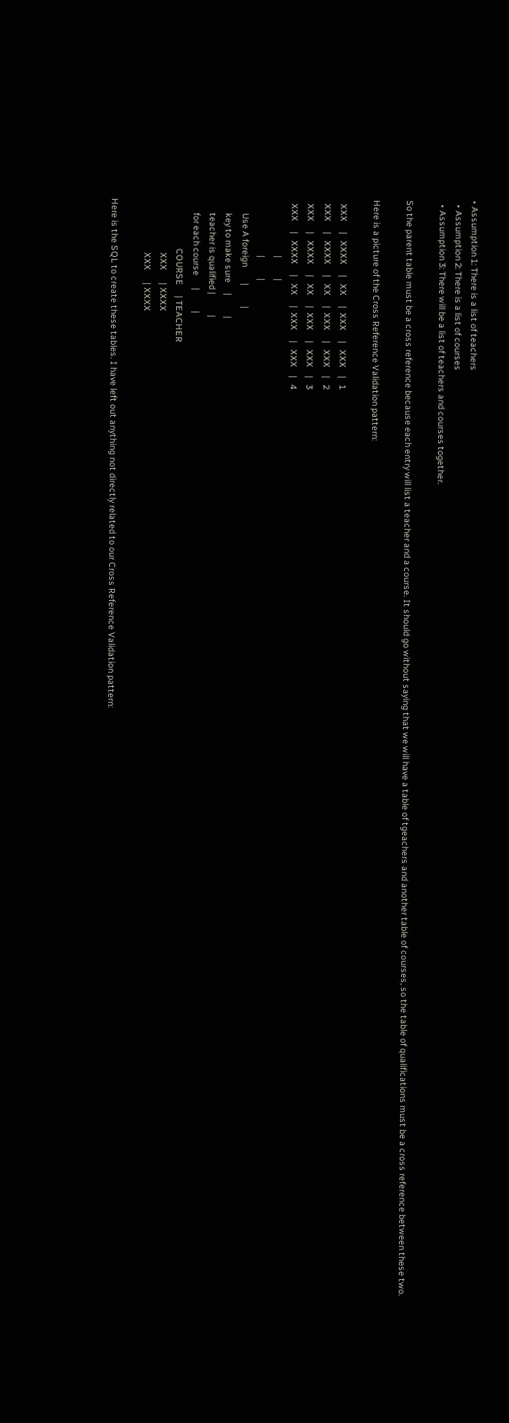• Assumption 1: There is a list of teachers
  • Assumption 2: There is a list of courses
  • Assumption 3: There will be a list of teachers and courses together.

So the parent table must be a cross reference because each entry will list a teacher and a course. It should go without saying that we will have a table of tgeachers and another table of courses, so the table of qualifications must be a cross reference between these two.

Here is a picture of the Cross Reference Validation pattern:

  XXX     |   XXXX     |   XX     |  XXX     |   XXX    |   1
  XXX     |   XXXX     |   XX     |  XXX     |   XXX    |   2
  XXX     |   XXXX     |   XX     |  XXX     |   XXX    |   3
  XXX     |   XXXX     |   XX     |  XXX     |   XXX    |   4
                            |          |
                            |          |
       Use A foreign        |          |
       key to make sure     |          |
       teacher is qualified |          |
       for each course      |          |
                         COURSE     | TEACHER
                           XXX      | XXXX
                           XXX      | XXXX

Here is the SQL to create these tables. I have left out anything not directly related to our Cross Reference Validation pattern: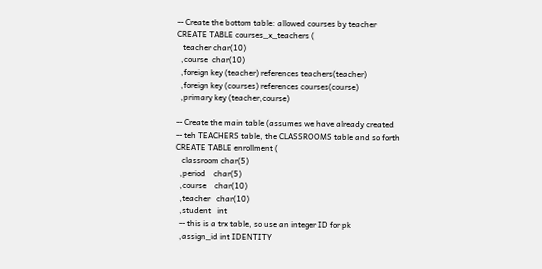-- Create the bottom table: allowed courses by teacher
CREATE TABLE courses_x_teachers (
   teacher char(10)
  ,course  char(10)
  ,foreign key (teacher) references teachers(teacher)
  ,foreign key (courses) references courses(course)
  ,primary key (teacher,course)

-- Create the main table (assumes we have already created
-- teh TEACHERS table, the CLASSROOMS table and so forth
CREATE TABLE enrollment (
   classroom char(5)
  ,period    char(5)
  ,course    char(10)
  ,teacher   char(10)
  ,student   int
  -- this is a trx table, so use an integer ID for pk
  ,assign_id int IDENTITY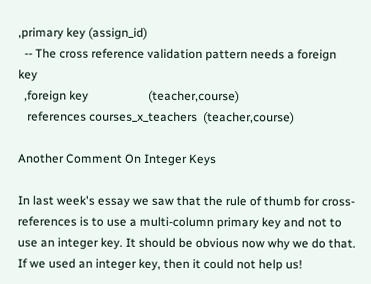,primary key (assign_id)
  -- The cross reference validation pattern needs a foreign key
  ,foreign key                    (teacher,course)
   references courses_x_teachers  (teacher,course)

Another Comment On Integer Keys

In last week's essay we saw that the rule of thumb for cross-references is to use a multi-column primary key and not to use an integer key. It should be obvious now why we do that. If we used an integer key, then it could not help us!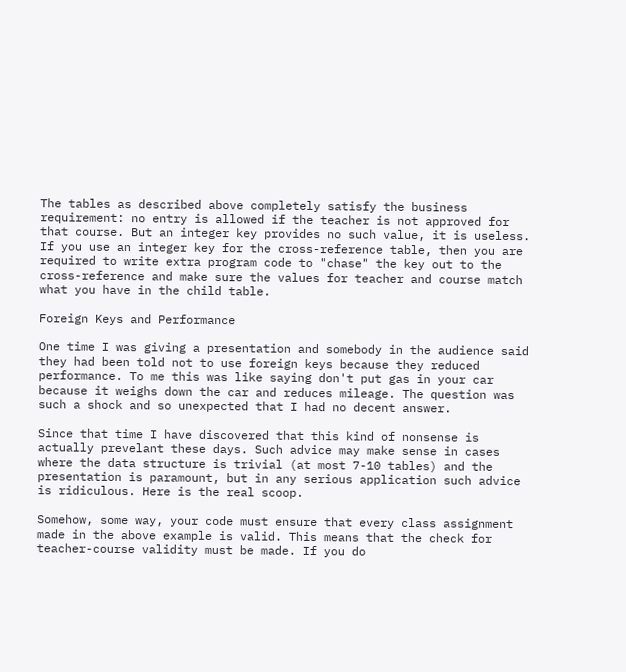The tables as described above completely satisfy the business requirement: no entry is allowed if the teacher is not approved for that course. But an integer key provides no such value, it is useless. If you use an integer key for the cross-reference table, then you are required to write extra program code to "chase" the key out to the cross-reference and make sure the values for teacher and course match what you have in the child table.

Foreign Keys and Performance

One time I was giving a presentation and somebody in the audience said they had been told not to use foreign keys because they reduced performance. To me this was like saying don't put gas in your car because it weighs down the car and reduces mileage. The question was such a shock and so unexpected that I had no decent answer.

Since that time I have discovered that this kind of nonsense is actually prevelant these days. Such advice may make sense in cases where the data structure is trivial (at most 7-10 tables) and the presentation is paramount, but in any serious application such advice is ridiculous. Here is the real scoop.

Somehow, some way, your code must ensure that every class assignment made in the above example is valid. This means that the check for teacher-course validity must be made. If you do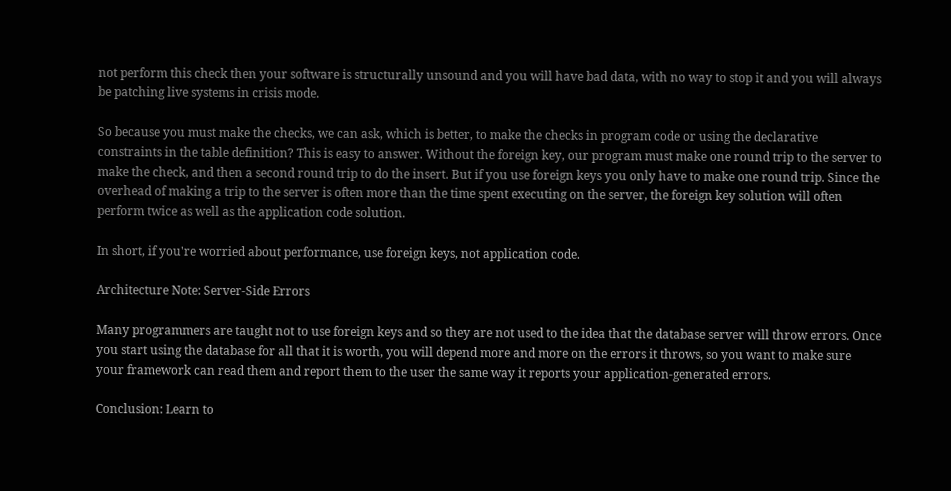not perform this check then your software is structurally unsound and you will have bad data, with no way to stop it and you will always be patching live systems in crisis mode.

So because you must make the checks, we can ask, which is better, to make the checks in program code or using the declarative constraints in the table definition? This is easy to answer. Without the foreign key, our program must make one round trip to the server to make the check, and then a second round trip to do the insert. But if you use foreign keys you only have to make one round trip. Since the overhead of making a trip to the server is often more than the time spent executing on the server, the foreign key solution will often perform twice as well as the application code solution.

In short, if you're worried about performance, use foreign keys, not application code.

Architecture Note: Server-Side Errors

Many programmers are taught not to use foreign keys and so they are not used to the idea that the database server will throw errors. Once you start using the database for all that it is worth, you will depend more and more on the errors it throws, so you want to make sure your framework can read them and report them to the user the same way it reports your application-generated errors.

Conclusion: Learn to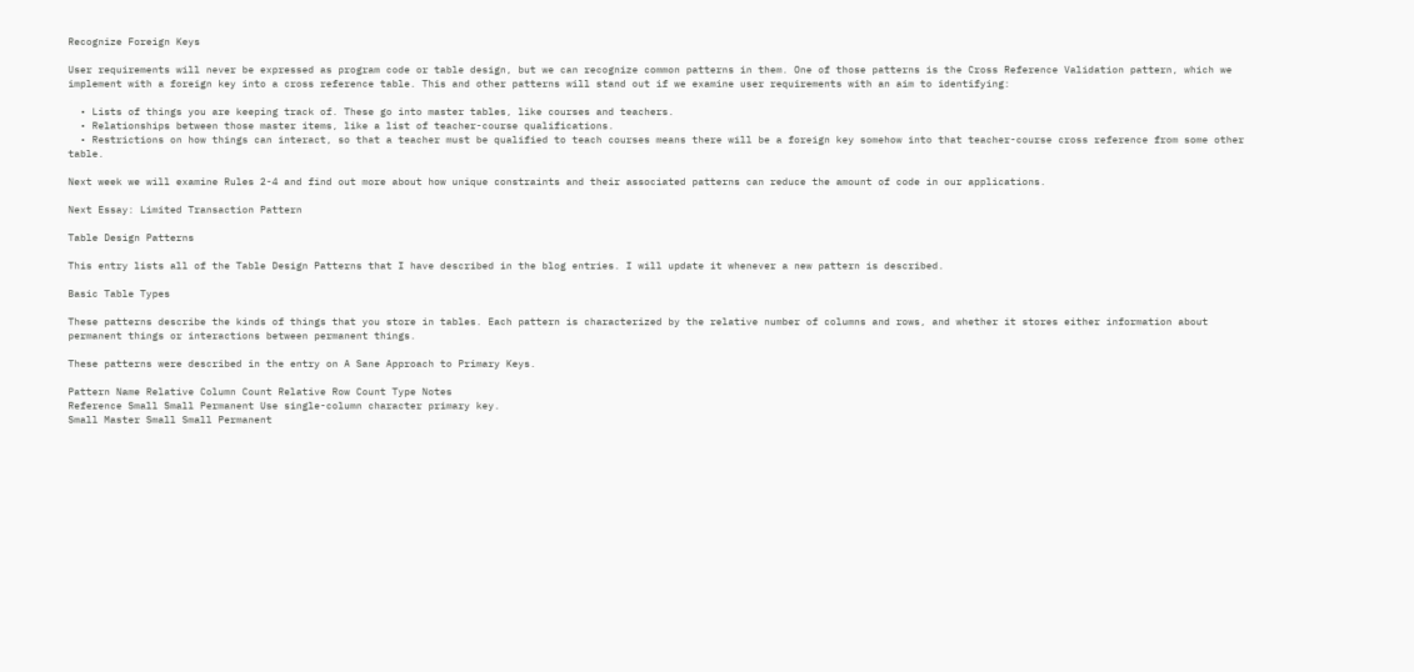Recognize Foreign Keys

User requirements will never be expressed as program code or table design, but we can recognize common patterns in them. One of those patterns is the Cross Reference Validation pattern, which we implement with a foreign key into a cross reference table. This and other patterns will stand out if we examine user requirements with an aim to identifying:

  • Lists of things you are keeping track of. These go into master tables, like courses and teachers.
  • Relationships between those master items, like a list of teacher-course qualifications.
  • Restrictions on how things can interact, so that a teacher must be qualified to teach courses means there will be a foreign key somehow into that teacher-course cross reference from some other table.

Next week we will examine Rules 2-4 and find out more about how unique constraints and their associated patterns can reduce the amount of code in our applications.

Next Essay: Limited Transaction Pattern

Table Design Patterns

This entry lists all of the Table Design Patterns that I have described in the blog entries. I will update it whenever a new pattern is described.

Basic Table Types

These patterns describe the kinds of things that you store in tables. Each pattern is characterized by the relative number of columns and rows, and whether it stores either information about permanent things or interactions between permanent things.

These patterns were described in the entry on A Sane Approach to Primary Keys.

Pattern Name Relative Column Count Relative Row Count Type Notes
Reference Small Small Permanent Use single-column character primary key.
Small Master Small Small Permanent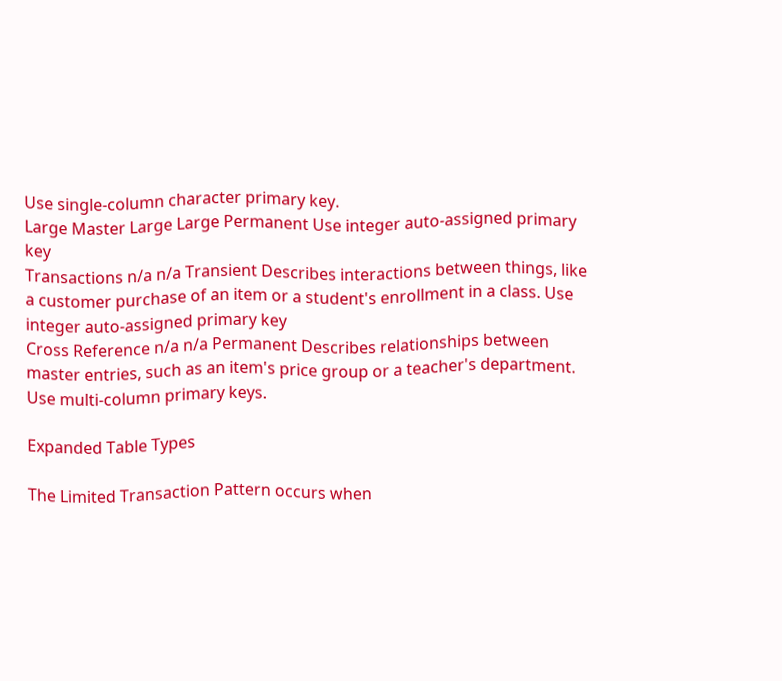Use single-column character primary key.
Large Master Large Large Permanent Use integer auto-assigned primary key
Transactions n/a n/a Transient Describes interactions between things, like a customer purchase of an item or a student's enrollment in a class. Use integer auto-assigned primary key
Cross Reference n/a n/a Permanent Describes relationships between master entries, such as an item's price group or a teacher's department. Use multi-column primary keys.

Expanded Table Types

The Limited Transaction Pattern occurs when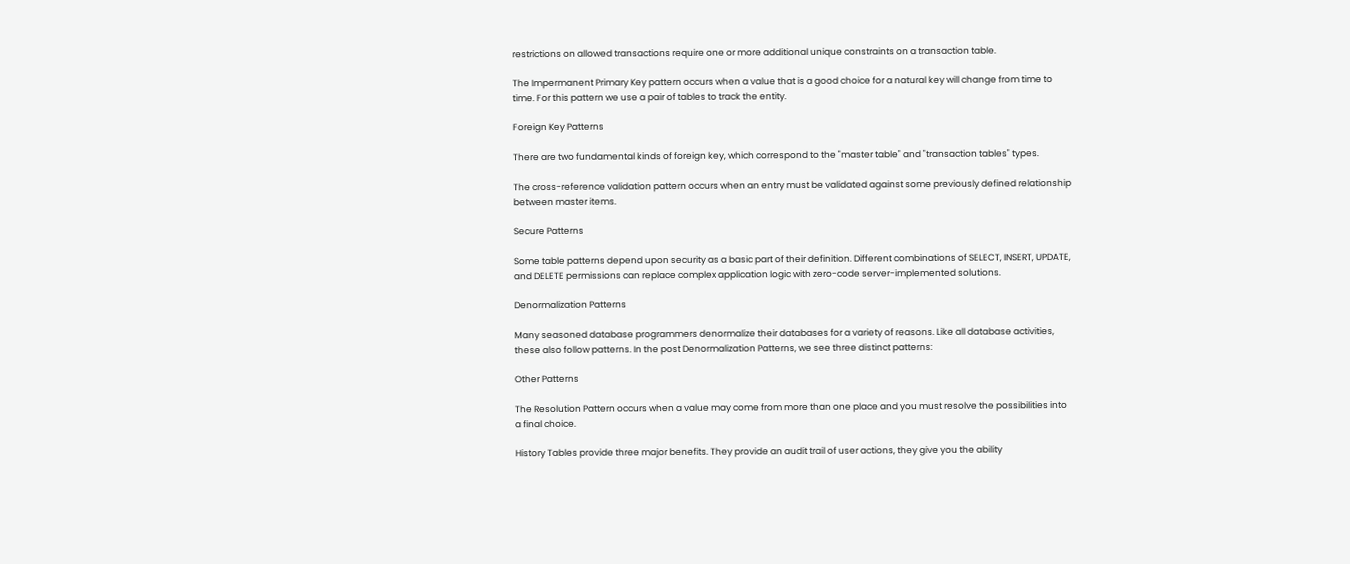restrictions on allowed transactions require one or more additional unique constraints on a transaction table.

The Impermanent Primary Key pattern occurs when a value that is a good choice for a natural key will change from time to time. For this pattern we use a pair of tables to track the entity.

Foreign Key Patterns

There are two fundamental kinds of foreign key, which correspond to the "master table" and "transaction tables" types.

The cross-reference validation pattern occurs when an entry must be validated against some previously defined relationship between master items.

Secure Patterns

Some table patterns depend upon security as a basic part of their definition. Different combinations of SELECT, INSERT, UPDATE, and DELETE permissions can replace complex application logic with zero-code server-implemented solutions.

Denormalization Patterns

Many seasoned database programmers denormalize their databases for a variety of reasons. Like all database activities, these also follow patterns. In the post Denormalization Patterns, we see three distinct patterns:

Other Patterns

The Resolution Pattern occurs when a value may come from more than one place and you must resolve the possibilities into a final choice.

History Tables provide three major benefits. They provide an audit trail of user actions, they give you the ability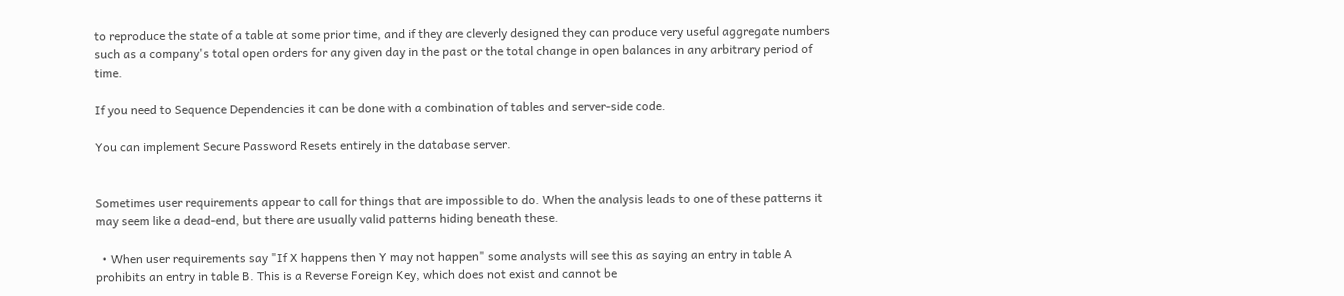to reproduce the state of a table at some prior time, and if they are cleverly designed they can produce very useful aggregate numbers such as a company's total open orders for any given day in the past or the total change in open balances in any arbitrary period of time.

If you need to Sequence Dependencies it can be done with a combination of tables and server-side code.

You can implement Secure Password Resets entirely in the database server.


Sometimes user requirements appear to call for things that are impossible to do. When the analysis leads to one of these patterns it may seem like a dead-end, but there are usually valid patterns hiding beneath these.

  • When user requirements say "If X happens then Y may not happen" some analysts will see this as saying an entry in table A prohibits an entry in table B. This is a Reverse Foreign Key, which does not exist and cannot be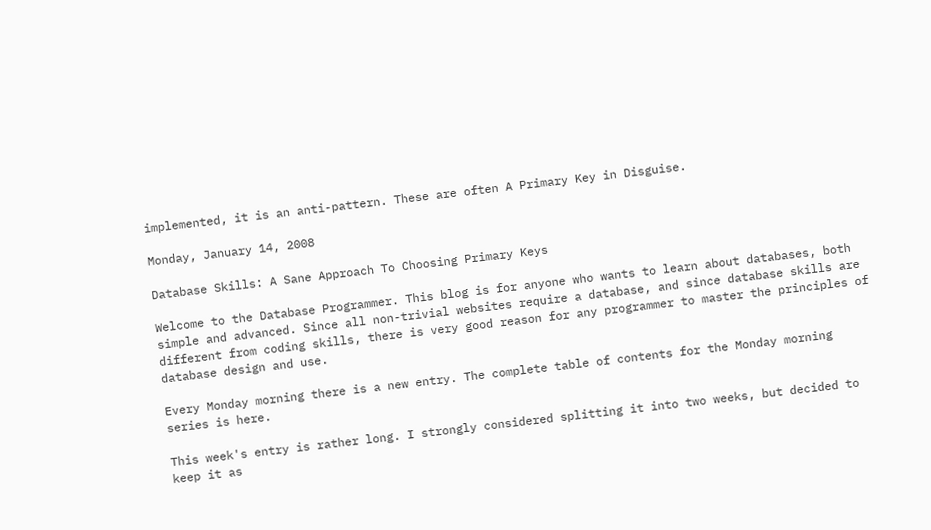implemented, it is an anti-pattern. These are often A Primary Key in Disguise.

Monday, January 14, 2008

Database Skills: A Sane Approach To Choosing Primary Keys

Welcome to the Database Programmer. This blog is for anyone who wants to learn about databases, both simple and advanced. Since all non-trivial websites require a database, and since database skills are different from coding skills, there is very good reason for any programmer to master the principles of database design and use.

Every Monday morning there is a new entry. The complete table of contents for the Monday morning series is here.

This week's entry is rather long. I strongly considered splitting it into two weeks, but decided to keep it as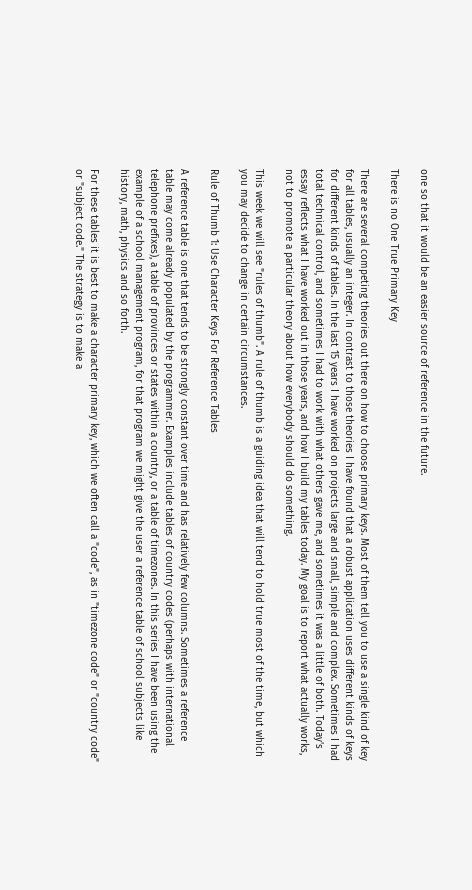one so that it would be an easier source of reference in the future.

There is no One True Primary Key

There are several competing theories out there on how to choose primary keys. Most of them tell you to use a single kind of key for all tables, usually an integer. In contrast to those theories I have found that a robust application uses different kinds of keys for different kinds of tables. In the last 15 years I have worked on projects large and small, simple and complex. Sometimes I had total technical control, and sometimes I had to work with what others gave me, and sometimes it was a little of both. Today's essay reflects what I have worked out in those years, and how I build my tables today. My goal is to report what actually works, not to promote a particular theory about how everybody should do something.

This week we will see "rules of thumb". A rule of thumb is a guiding idea that will tend to hold true most of the time, but which you may decide to change in certain circumstances.

Rule of Thumb 1: Use Character Keys For Reference Tables

A reference table is one that tends to be strongly constant over time and has relatively few columns. Sometimes a reference table may come already populated by the programmer. Examples include tables of country codes (perhaps with international telephone prefixes), a table of provinces or states within a country, or a table of timezones. In this series I have been using the example of a school management program, for that program we might give the user a reference table of school subjects like history, math, physics and so forth.

For these tables it is best to make a character primary key, which we often call a "code", as in "timezone code" or "country code" or "subject code." The strategy is to make a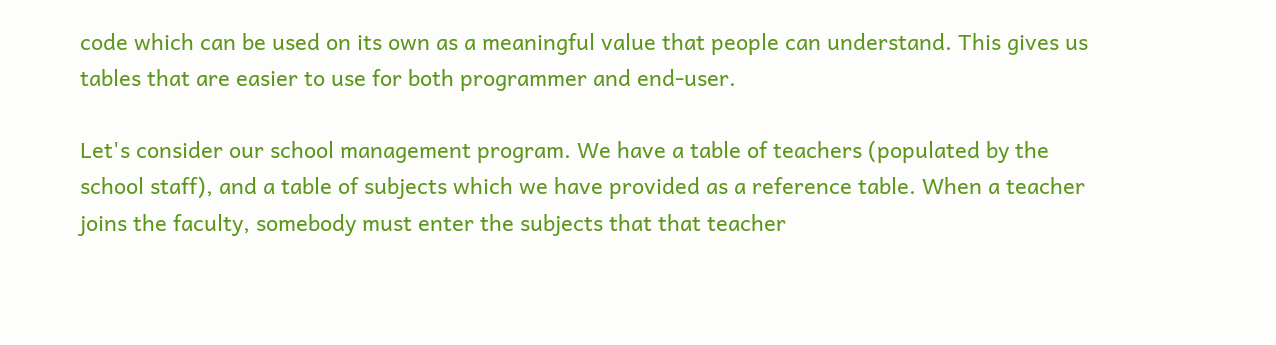code which can be used on its own as a meaningful value that people can understand. This gives us tables that are easier to use for both programmer and end-user.

Let's consider our school management program. We have a table of teachers (populated by the school staff), and a table of subjects which we have provided as a reference table. When a teacher joins the faculty, somebody must enter the subjects that that teacher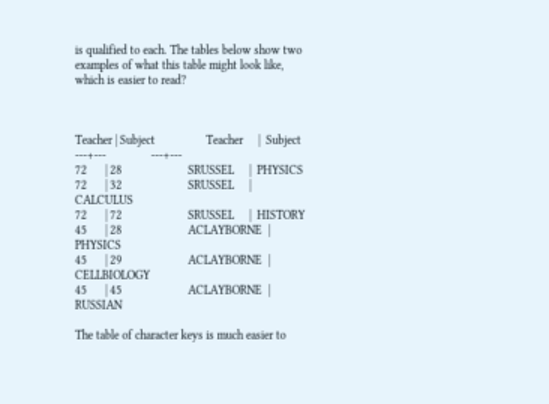is qualified to each. The tables below show two examples of what this table might look like, which is easier to read?



Teacher | Subject                 Teacher     |  Subject
---+---               ---+---
72      | 28                      SRUSSEL     |  PHYSICS
72      | 32                      SRUSSEL     |  CALCULUS
72      | 72                      SRUSSEL     |  HISTORY
45      | 28                      ACLAYBORNE  |  PHYSICS
45      | 29                      ACLAYBORNE  |  CELLBIOLOGY
45      | 45                      ACLAYBORNE  |  RUSSIAN

The table of character keys is much easier to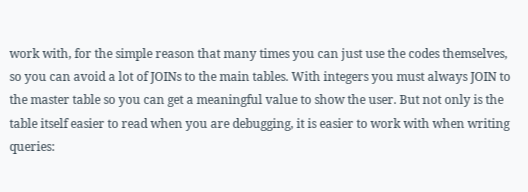work with, for the simple reason that many times you can just use the codes themselves, so you can avoid a lot of JOINs to the main tables. With integers you must always JOIN to the master table so you can get a meaningful value to show the user. But not only is the table itself easier to read when you are debugging, it is easier to work with when writing queries: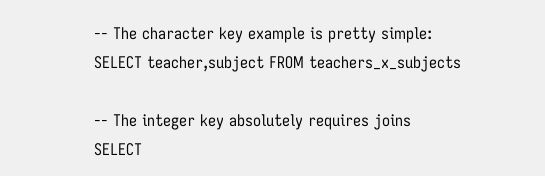-- The character key example is pretty simple:
SELECT teacher,subject FROM teachers_x_subjects

-- The integer key absolutely requires joins
SELECT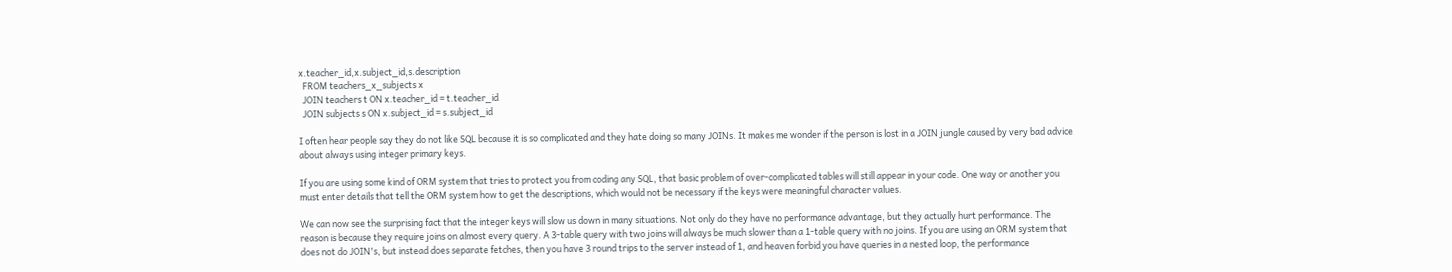x.teacher_id,x.subject_id,s.description
  FROM teachers_x_subjects x
  JOIN teachers t ON x.teacher_id = t.teacher_id
  JOIN subjects s ON x.subject_id = s.subject_id

I often hear people say they do not like SQL because it is so complicated and they hate doing so many JOINs. It makes me wonder if the person is lost in a JOIN jungle caused by very bad advice about always using integer primary keys.

If you are using some kind of ORM system that tries to protect you from coding any SQL, that basic problem of over-complicated tables will still appear in your code. One way or another you must enter details that tell the ORM system how to get the descriptions, which would not be necessary if the keys were meaningful character values.

We can now see the surprising fact that the integer keys will slow us down in many situations. Not only do they have no performance advantage, but they actually hurt performance. The reason is because they require joins on almost every query. A 3-table query with two joins will always be much slower than a 1-table query with no joins. If you are using an ORM system that does not do JOIN's, but instead does separate fetches, then you have 3 round trips to the server instead of 1, and heaven forbid you have queries in a nested loop, the performance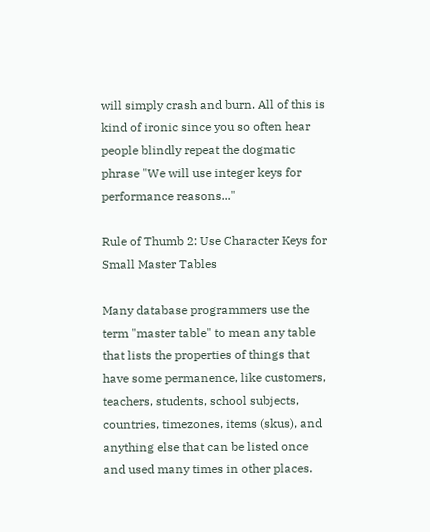will simply crash and burn. All of this is kind of ironic since you so often hear people blindly repeat the dogmatic phrase "We will use integer keys for performance reasons..."

Rule of Thumb 2: Use Character Keys for Small Master Tables

Many database programmers use the term "master table" to mean any table that lists the properties of things that have some permanence, like customers, teachers, students, school subjects, countries, timezones, items (skus), and anything else that can be listed once and used many times in other places.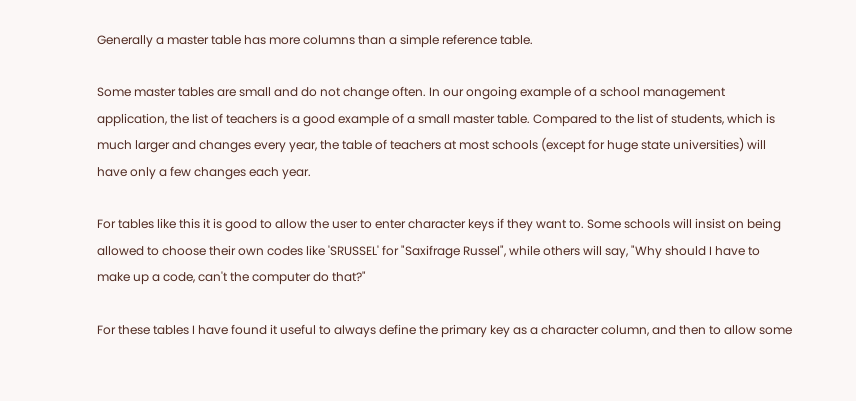Generally a master table has more columns than a simple reference table.

Some master tables are small and do not change often. In our ongoing example of a school management application, the list of teachers is a good example of a small master table. Compared to the list of students, which is much larger and changes every year, the table of teachers at most schools (except for huge state universities) will have only a few changes each year.

For tables like this it is good to allow the user to enter character keys if they want to. Some schools will insist on being allowed to choose their own codes like 'SRUSSEL' for "Saxifrage Russel", while others will say, "Why should I have to make up a code, can't the computer do that?"

For these tables I have found it useful to always define the primary key as a character column, and then to allow some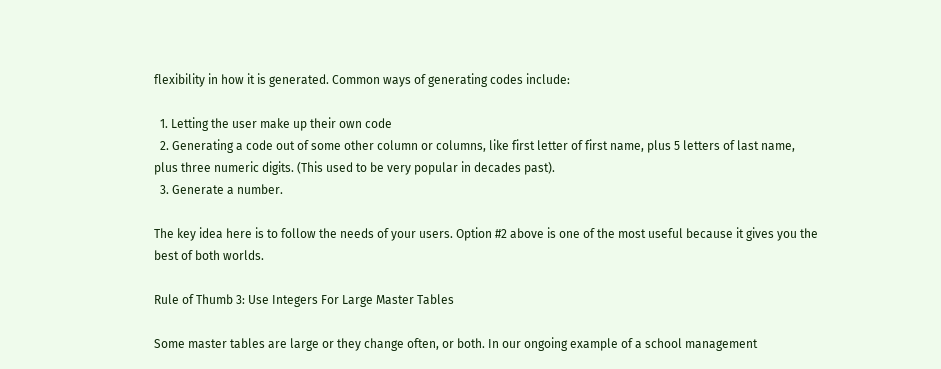flexibility in how it is generated. Common ways of generating codes include:

  1. Letting the user make up their own code
  2. Generating a code out of some other column or columns, like first letter of first name, plus 5 letters of last name, plus three numeric digits. (This used to be very popular in decades past).
  3. Generate a number.

The key idea here is to follow the needs of your users. Option #2 above is one of the most useful because it gives you the best of both worlds.

Rule of Thumb 3: Use Integers For Large Master Tables

Some master tables are large or they change often, or both. In our ongoing example of a school management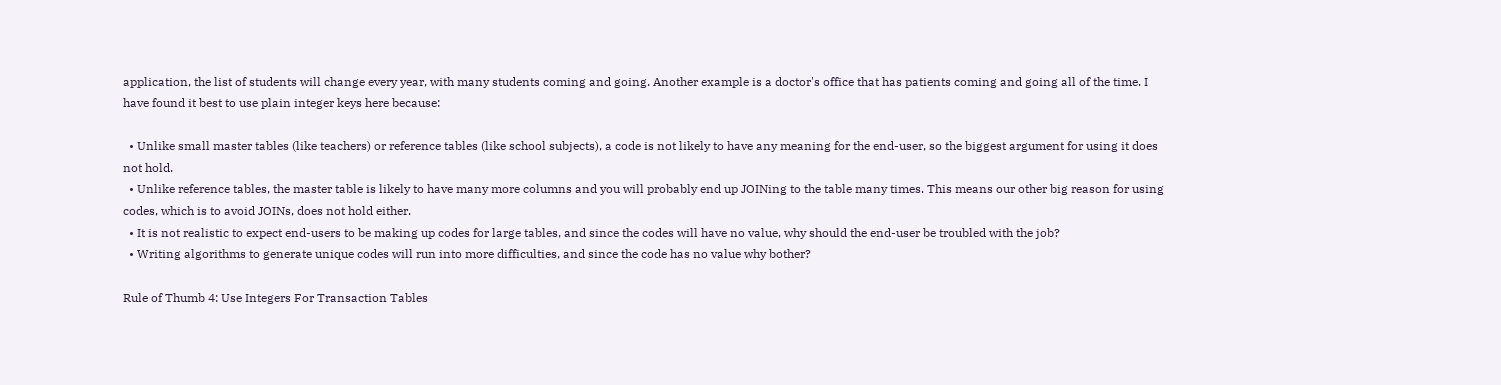application, the list of students will change every year, with many students coming and going. Another example is a doctor's office that has patients coming and going all of the time. I have found it best to use plain integer keys here because:

  • Unlike small master tables (like teachers) or reference tables (like school subjects), a code is not likely to have any meaning for the end-user, so the biggest argument for using it does not hold.
  • Unlike reference tables, the master table is likely to have many more columns and you will probably end up JOINing to the table many times. This means our other big reason for using codes, which is to avoid JOINs, does not hold either.
  • It is not realistic to expect end-users to be making up codes for large tables, and since the codes will have no value, why should the end-user be troubled with the job?
  • Writing algorithms to generate unique codes will run into more difficulties, and since the code has no value why bother?

Rule of Thumb 4: Use Integers For Transaction Tables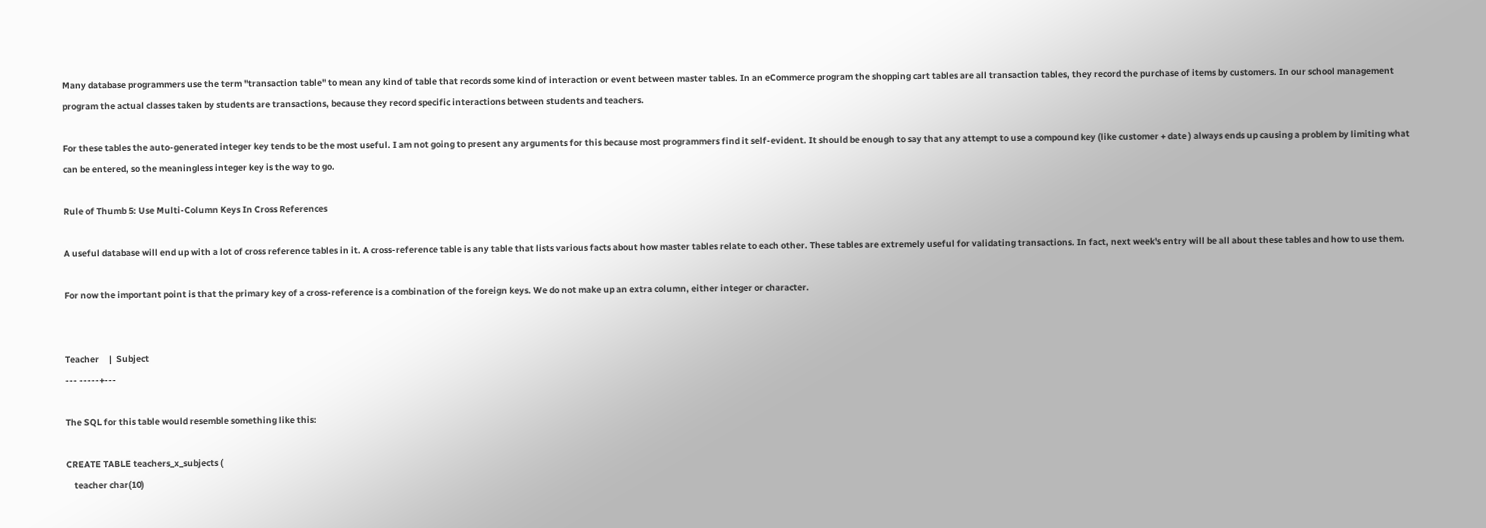Many database programmers use the term "transaction table" to mean any kind of table that records some kind of interaction or event between master tables. In an eCommerce program the shopping cart tables are all transaction tables, they record the purchase of items by customers. In our school management program the actual classes taken by students are transactions, because they record specific interactions between students and teachers.

For these tables the auto-generated integer key tends to be the most useful. I am not going to present any arguments for this because most programmers find it self-evident. It should be enough to say that any attempt to use a compound key (like customer + date ) always ends up causing a problem by limiting what can be entered, so the meaningless integer key is the way to go.

Rule of Thumb 5: Use Multi-Column Keys In Cross References

A useful database will end up with a lot of cross reference tables in it. A cross-reference table is any table that lists various facts about how master tables relate to each other. These tables are extremely useful for validating transactions. In fact, next week's entry will be all about these tables and how to use them.

For now the important point is that the primary key of a cross-reference is a combination of the foreign keys. We do not make up an extra column, either integer or character.


Teacher     |  Subject
--- -----+---

The SQL for this table would resemble something like this:

CREATE TABLE teachers_x_subjects (
    teacher char(10)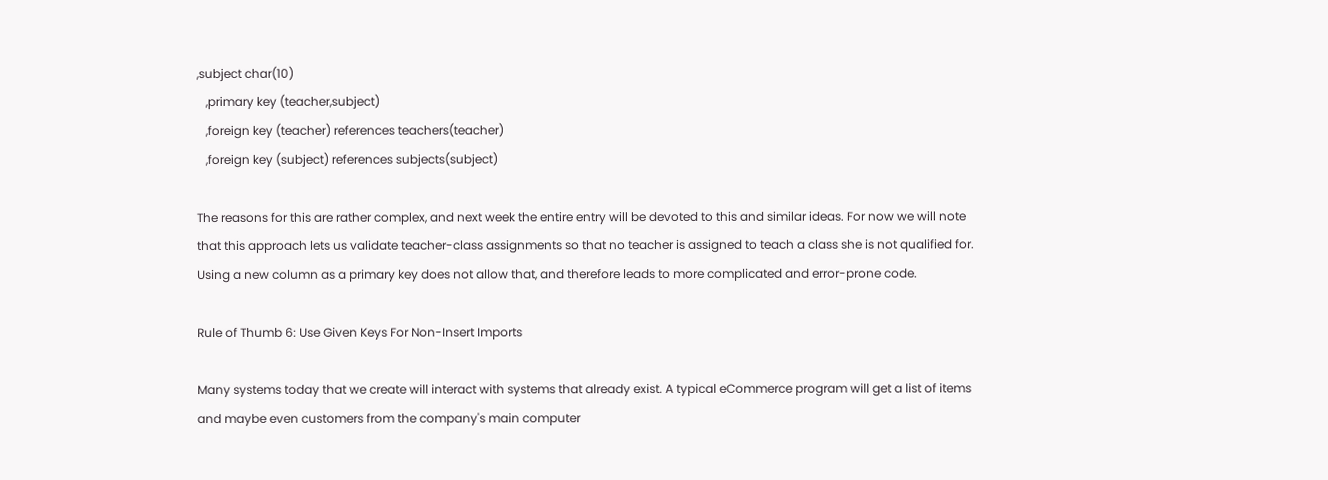,subject char(10)
   ,primary key (teacher,subject)
   ,foreign key (teacher) references teachers(teacher)
   ,foreign key (subject) references subjects(subject)

The reasons for this are rather complex, and next week the entire entry will be devoted to this and similar ideas. For now we will note that this approach lets us validate teacher-class assignments so that no teacher is assigned to teach a class she is not qualified for. Using a new column as a primary key does not allow that, and therefore leads to more complicated and error-prone code.

Rule of Thumb 6: Use Given Keys For Non-Insert Imports

Many systems today that we create will interact with systems that already exist. A typical eCommerce program will get a list of items and maybe even customers from the company's main computer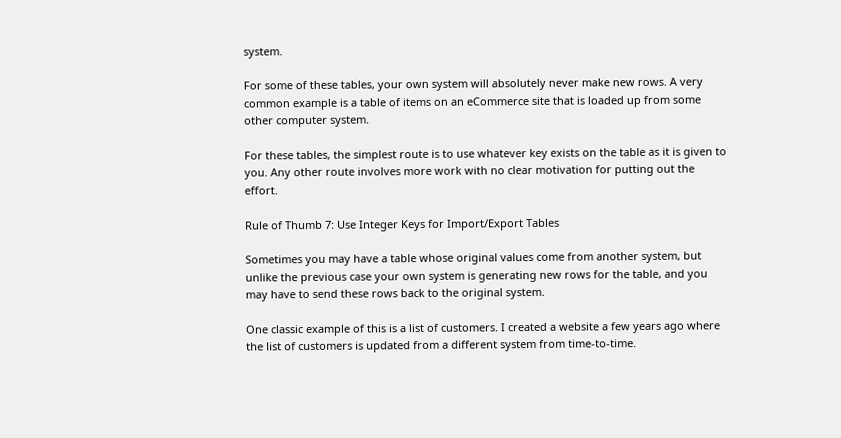system.

For some of these tables, your own system will absolutely never make new rows. A very common example is a table of items on an eCommerce site that is loaded up from some other computer system.

For these tables, the simplest route is to use whatever key exists on the table as it is given to you. Any other route involves more work with no clear motivation for putting out the effort.

Rule of Thumb 7: Use Integer Keys for Import/Export Tables

Sometimes you may have a table whose original values come from another system, but unlike the previous case your own system is generating new rows for the table, and you may have to send these rows back to the original system.

One classic example of this is a list of customers. I created a website a few years ago where the list of customers is updated from a different system from time-to-time.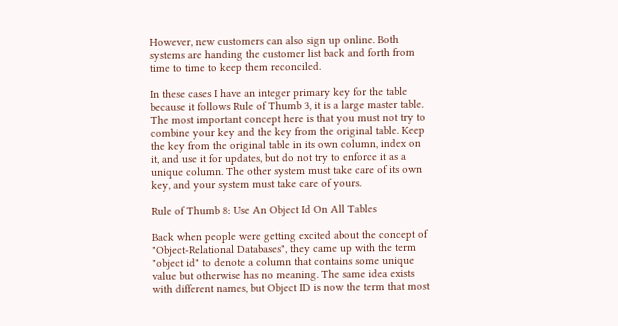However, new customers can also sign up online. Both systems are handing the customer list back and forth from time to time to keep them reconciled.

In these cases I have an integer primary key for the table because it follows Rule of Thumb 3, it is a large master table. The most important concept here is that you must not try to combine your key and the key from the original table. Keep the key from the original table in its own column, index on it, and use it for updates, but do not try to enforce it as a unique column. The other system must take care of its own key, and your system must take care of yours.

Rule of Thumb 8: Use An Object Id On All Tables

Back when people were getting excited about the concept of "Object-Relational Databases", they came up with the term "object id" to denote a column that contains some unique value but otherwise has no meaning. The same idea exists with different names, but Object ID is now the term that most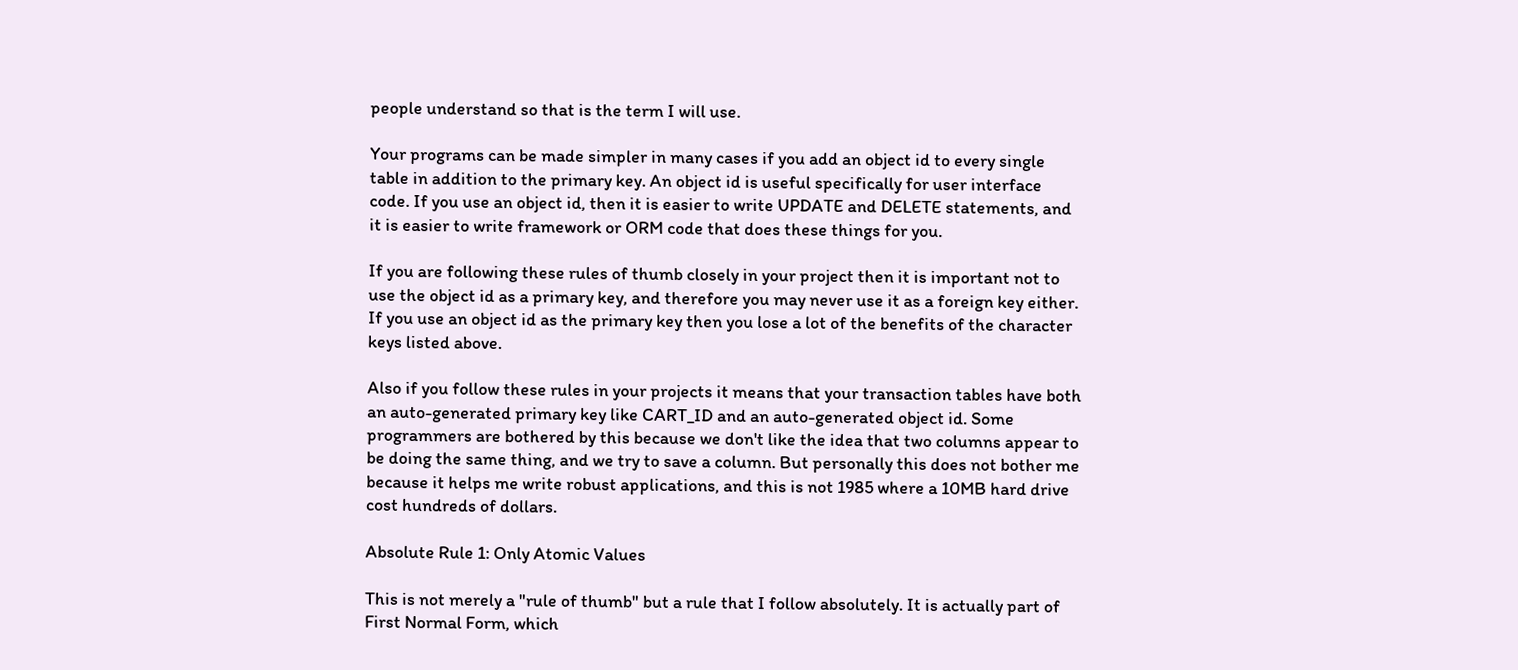people understand so that is the term I will use.

Your programs can be made simpler in many cases if you add an object id to every single table in addition to the primary key. An object id is useful specifically for user interface code. If you use an object id, then it is easier to write UPDATE and DELETE statements, and it is easier to write framework or ORM code that does these things for you.

If you are following these rules of thumb closely in your project then it is important not to use the object id as a primary key, and therefore you may never use it as a foreign key either. If you use an object id as the primary key then you lose a lot of the benefits of the character keys listed above.

Also if you follow these rules in your projects it means that your transaction tables have both an auto-generated primary key like CART_ID and an auto-generated object id. Some programmers are bothered by this because we don't like the idea that two columns appear to be doing the same thing, and we try to save a column. But personally this does not bother me because it helps me write robust applications, and this is not 1985 where a 10MB hard drive cost hundreds of dollars.

Absolute Rule 1: Only Atomic Values

This is not merely a "rule of thumb" but a rule that I follow absolutely. It is actually part of First Normal Form, which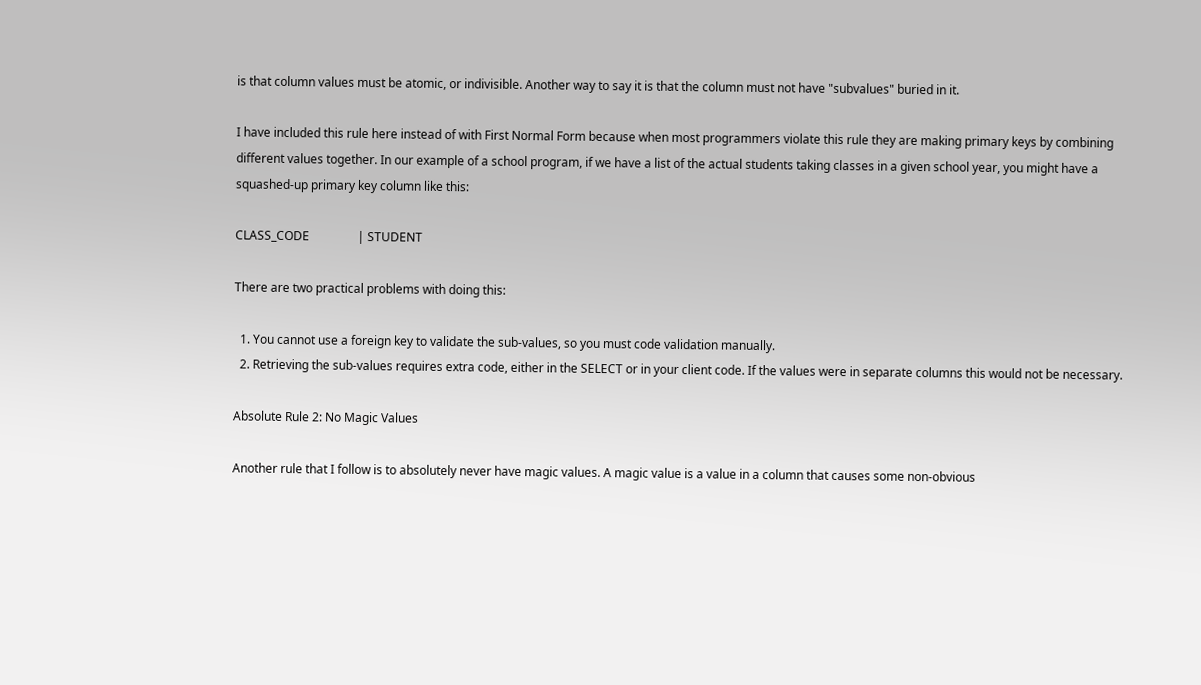is that column values must be atomic, or indivisible. Another way to say it is that the column must not have "subvalues" buried in it.

I have included this rule here instead of with First Normal Form because when most programmers violate this rule they are making primary keys by combining different values together. In our example of a school program, if we have a list of the actual students taking classes in a given school year, you might have a squashed-up primary key column like this:

CLASS_CODE                | STUDENT

There are two practical problems with doing this:

  1. You cannot use a foreign key to validate the sub-values, so you must code validation manually.
  2. Retrieving the sub-values requires extra code, either in the SELECT or in your client code. If the values were in separate columns this would not be necessary.

Absolute Rule 2: No Magic Values

Another rule that I follow is to absolutely never have magic values. A magic value is a value in a column that causes some non-obvious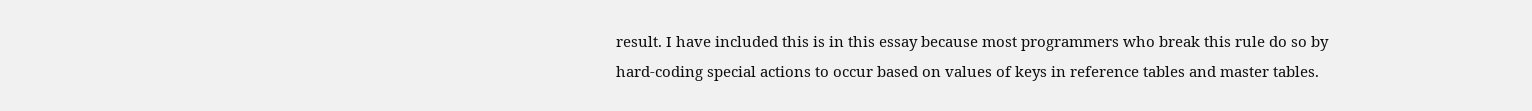result. I have included this is in this essay because most programmers who break this rule do so by hard-coding special actions to occur based on values of keys in reference tables and master tables.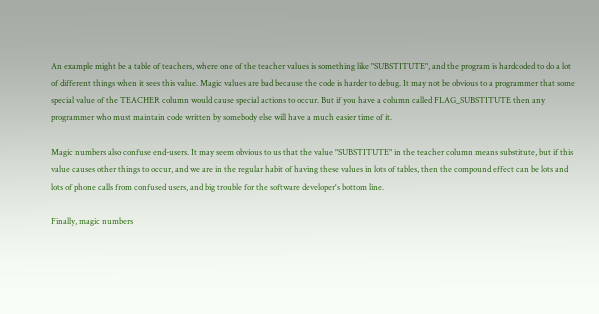An example might be a table of teachers, where one of the teacher values is something like "SUBSTITUTE", and the program is hardcoded to do a lot of different things when it sees this value. Magic values are bad because the code is harder to debug. It may not be obvious to a programmer that some special value of the TEACHER column would cause special actions to occur. But if you have a column called FLAG_SUBSTITUTE then any programmer who must maintain code written by somebody else will have a much easier time of it.

Magic numbers also confuse end-users. It may seem obvious to us that the value "SUBSTITUTE" in the teacher column means substitute, but if this value causes other things to occur, and we are in the regular habit of having these values in lots of tables, then the compound effect can be lots and lots of phone calls from confused users, and big trouble for the software developer's bottom line.

Finally, magic numbers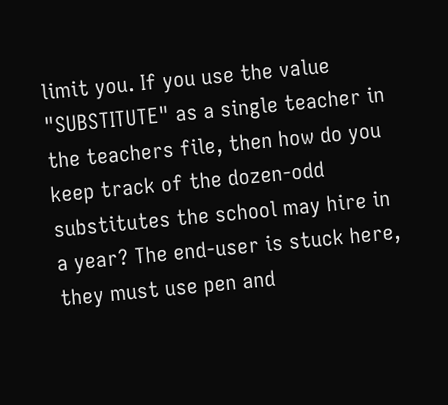limit you. If you use the value "SUBSTITUTE" as a single teacher in the teachers file, then how do you keep track of the dozen-odd substitutes the school may hire in a year? The end-user is stuck here, they must use pen and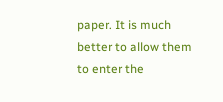paper. It is much better to allow them to enter the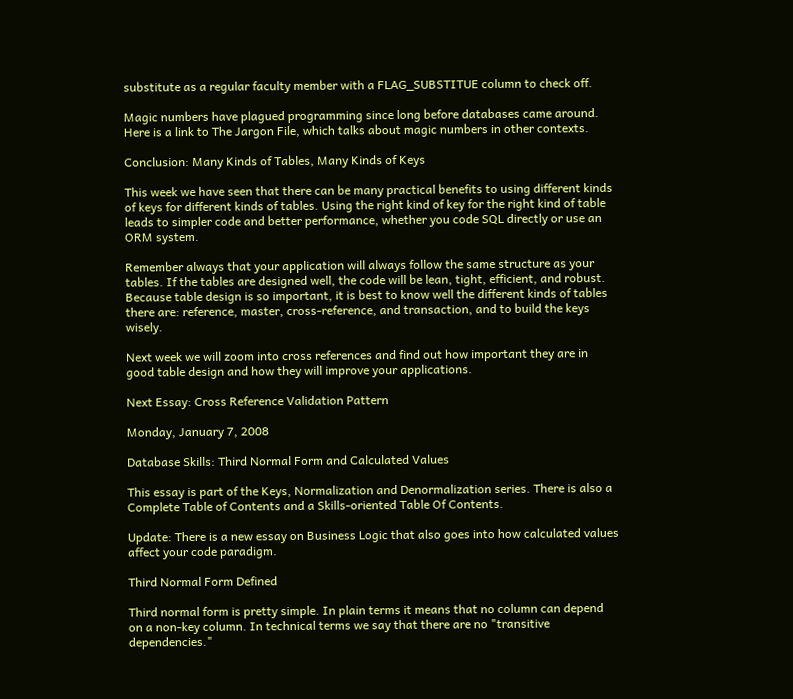substitute as a regular faculty member with a FLAG_SUBSTITUE column to check off.

Magic numbers have plagued programming since long before databases came around. Here is a link to The Jargon File, which talks about magic numbers in other contexts.

Conclusion: Many Kinds of Tables, Many Kinds of Keys

This week we have seen that there can be many practical benefits to using different kinds of keys for different kinds of tables. Using the right kind of key for the right kind of table leads to simpler code and better performance, whether you code SQL directly or use an ORM system.

Remember always that your application will always follow the same structure as your tables. If the tables are designed well, the code will be lean, tight, efficient, and robust. Because table design is so important, it is best to know well the different kinds of tables there are: reference, master, cross-reference, and transaction, and to build the keys wisely.

Next week we will zoom into cross references and find out how important they are in good table design and how they will improve your applications.

Next Essay: Cross Reference Validation Pattern

Monday, January 7, 2008

Database Skills: Third Normal Form and Calculated Values

This essay is part of the Keys, Normalization and Denormalization series. There is also a Complete Table of Contents and a Skills-oriented Table Of Contents.

Update: There is a new essay on Business Logic that also goes into how calculated values affect your code paradigm.

Third Normal Form Defined

Third normal form is pretty simple. In plain terms it means that no column can depend on a non-key column. In technical terms we say that there are no "transitive dependencies."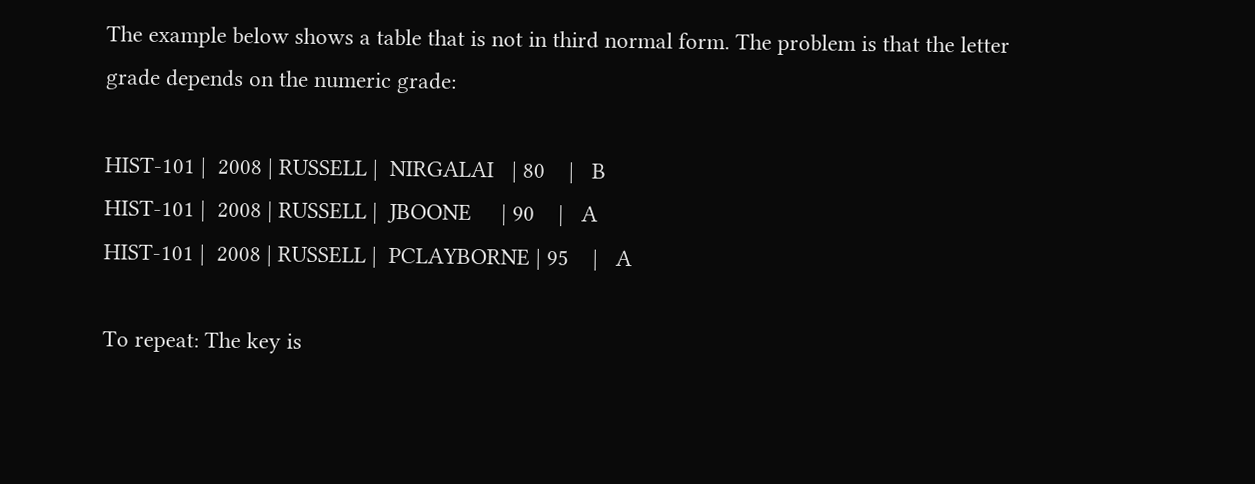The example below shows a table that is not in third normal form. The problem is that the letter grade depends on the numeric grade:

HIST-101 |  2008 | RUSSELL |  NIRGALAI   | 80    |   B
HIST-101 |  2008 | RUSSELL |  JBOONE     | 90    |   A
HIST-101 |  2008 | RUSSELL |  PCLAYBORNE | 95    |   A

To repeat: The key is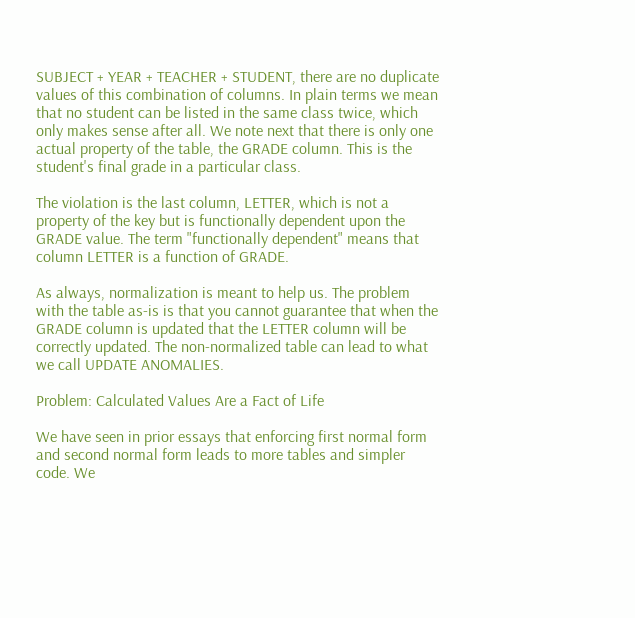SUBJECT + YEAR + TEACHER + STUDENT, there are no duplicate values of this combination of columns. In plain terms we mean that no student can be listed in the same class twice, which only makes sense after all. We note next that there is only one actual property of the table, the GRADE column. This is the student's final grade in a particular class.

The violation is the last column, LETTER, which is not a property of the key but is functionally dependent upon the GRADE value. The term "functionally dependent" means that column LETTER is a function of GRADE.

As always, normalization is meant to help us. The problem with the table as-is is that you cannot guarantee that when the GRADE column is updated that the LETTER column will be correctly updated. The non-normalized table can lead to what we call UPDATE ANOMALIES.

Problem: Calculated Values Are a Fact of Life

We have seen in prior essays that enforcing first normal form and second normal form leads to more tables and simpler code. We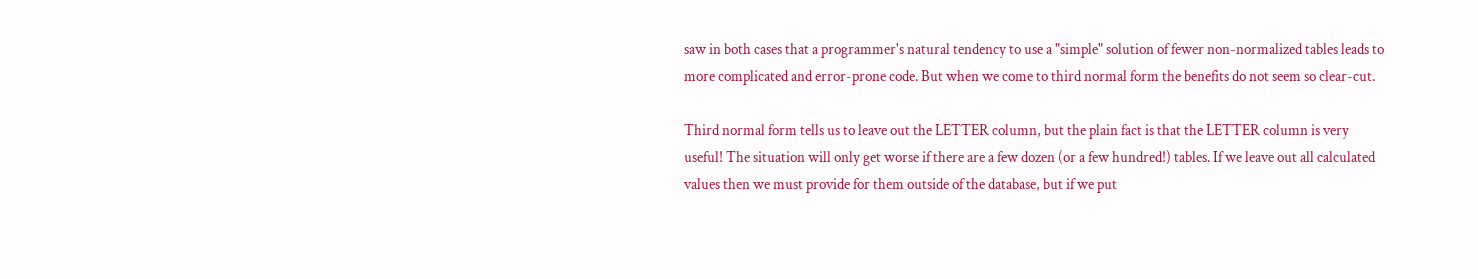saw in both cases that a programmer's natural tendency to use a "simple" solution of fewer non-normalized tables leads to more complicated and error-prone code. But when we come to third normal form the benefits do not seem so clear-cut.

Third normal form tells us to leave out the LETTER column, but the plain fact is that the LETTER column is very useful! The situation will only get worse if there are a few dozen (or a few hundred!) tables. If we leave out all calculated values then we must provide for them outside of the database, but if we put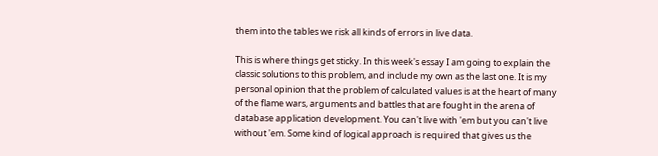them into the tables we risk all kinds of errors in live data.

This is where things get sticky. In this week's essay I am going to explain the classic solutions to this problem, and include my own as the last one. It is my personal opinion that the problem of calculated values is at the heart of many of the flame wars, arguments and battles that are fought in the arena of database application development. You can't live with 'em but you can't live without 'em. Some kind of logical approach is required that gives us the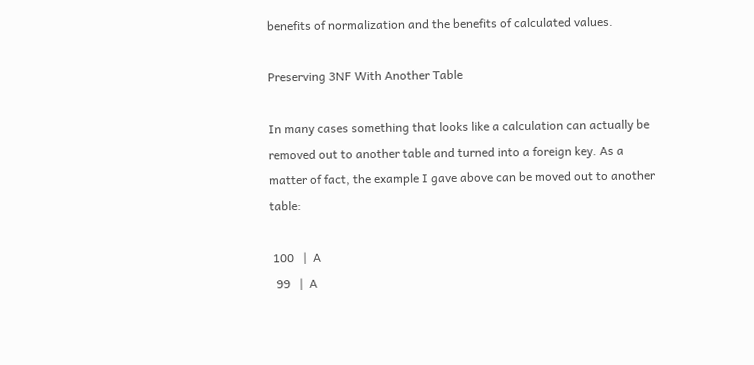benefits of normalization and the benefits of calculated values.

Preserving 3NF With Another Table

In many cases something that looks like a calculation can actually be removed out to another table and turned into a foreign key. As a matter of fact, the example I gave above can be moved out to another table:

 100   |  A
  99   |  A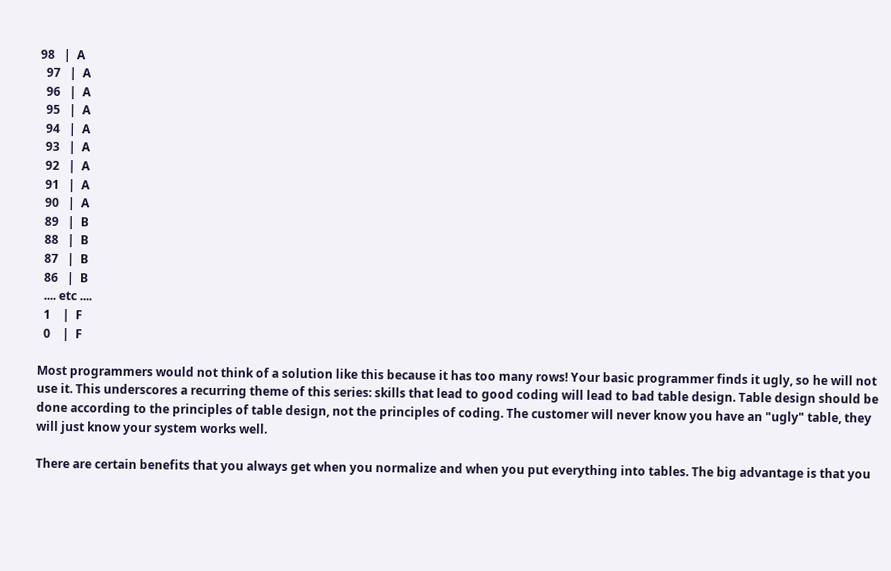98   |  A
  97   |  A
  96   |  A
  95   |  A
  94   |  A
  93   |  A
  92   |  A
  91   |  A
  90   |  A
  89   |  B
  88   |  B
  87   |  B
  86   |  B
  .... etc ....
  1    |  F
  0    |  F

Most programmers would not think of a solution like this because it has too many rows! Your basic programmer finds it ugly, so he will not use it. This underscores a recurring theme of this series: skills that lead to good coding will lead to bad table design. Table design should be done according to the principles of table design, not the principles of coding. The customer will never know you have an "ugly" table, they will just know your system works well.

There are certain benefits that you always get when you normalize and when you put everything into tables. The big advantage is that you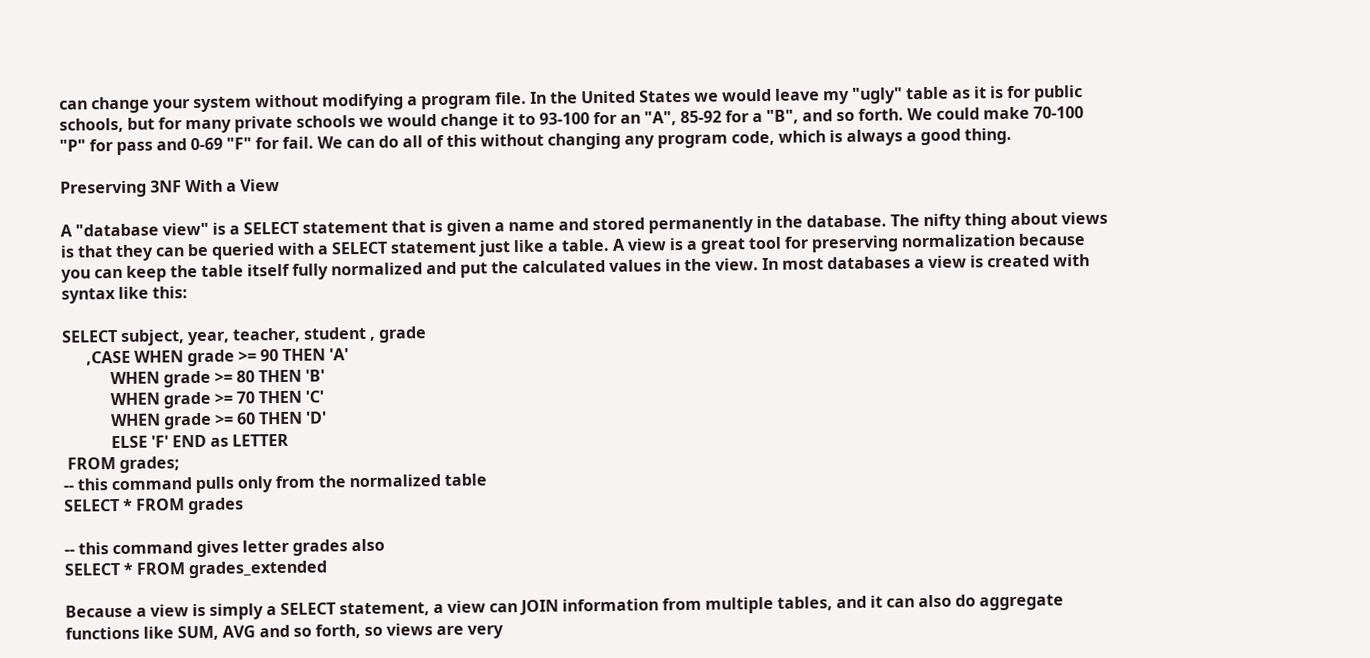can change your system without modifying a program file. In the United States we would leave my "ugly" table as it is for public schools, but for many private schools we would change it to 93-100 for an "A", 85-92 for a "B", and so forth. We could make 70-100 "P" for pass and 0-69 "F" for fail. We can do all of this without changing any program code, which is always a good thing.

Preserving 3NF With a View

A "database view" is a SELECT statement that is given a name and stored permanently in the database. The nifty thing about views is that they can be queried with a SELECT statement just like a table. A view is a great tool for preserving normalization because you can keep the table itself fully normalized and put the calculated values in the view. In most databases a view is created with syntax like this:

SELECT subject, year, teacher, student , grade
      ,CASE WHEN grade >= 90 THEN 'A'
            WHEN grade >= 80 THEN 'B'
            WHEN grade >= 70 THEN 'C'
            WHEN grade >= 60 THEN 'D'
            ELSE 'F' END as LETTER
 FROM grades;
-- this command pulls only from the normalized table
SELECT * FROM grades

-- this command gives letter grades also
SELECT * FROM grades_extended

Because a view is simply a SELECT statement, a view can JOIN information from multiple tables, and it can also do aggregate functions like SUM, AVG and so forth, so views are very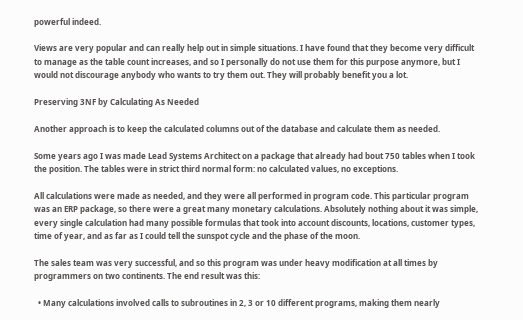powerful indeed.

Views are very popular and can really help out in simple situations. I have found that they become very difficult to manage as the table count increases, and so I personally do not use them for this purpose anymore, but I would not discourage anybody who wants to try them out. They will probably benefit you a lot.

Preserving 3NF by Calculating As Needed

Another approach is to keep the calculated columns out of the database and calculate them as needed.

Some years ago I was made Lead Systems Architect on a package that already had bout 750 tables when I took the position. The tables were in strict third normal form: no calculated values, no exceptions.

All calculations were made as needed, and they were all performed in program code. This particular program was an ERP package, so there were a great many monetary calculations. Absolutely nothing about it was simple, every single calculation had many possible formulas that took into account discounts, locations, customer types, time of year, and as far as I could tell the sunspot cycle and the phase of the moon.

The sales team was very successful, and so this program was under heavy modification at all times by programmers on two continents. The end result was this:

  • Many calculations involved calls to subroutines in 2, 3 or 10 different programs, making them nearly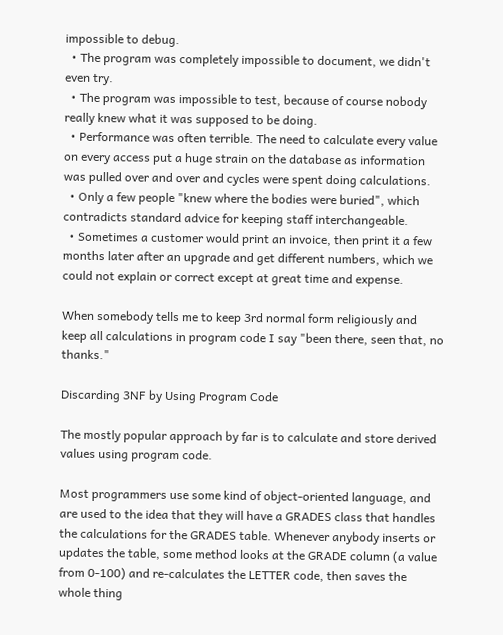impossible to debug.
  • The program was completely impossible to document, we didn't even try.
  • The program was impossible to test, because of course nobody really knew what it was supposed to be doing.
  • Performance was often terrible. The need to calculate every value on every access put a huge strain on the database as information was pulled over and over and cycles were spent doing calculations.
  • Only a few people "knew where the bodies were buried", which contradicts standard advice for keeping staff interchangeable.
  • Sometimes a customer would print an invoice, then print it a few months later after an upgrade and get different numbers, which we could not explain or correct except at great time and expense.

When somebody tells me to keep 3rd normal form religiously and keep all calculations in program code I say "been there, seen that, no thanks."

Discarding 3NF by Using Program Code

The mostly popular approach by far is to calculate and store derived values using program code.

Most programmers use some kind of object-oriented language, and are used to the idea that they will have a GRADES class that handles the calculations for the GRADES table. Whenever anybody inserts or updates the table, some method looks at the GRADE column (a value from 0-100) and re-calculates the LETTER code, then saves the whole thing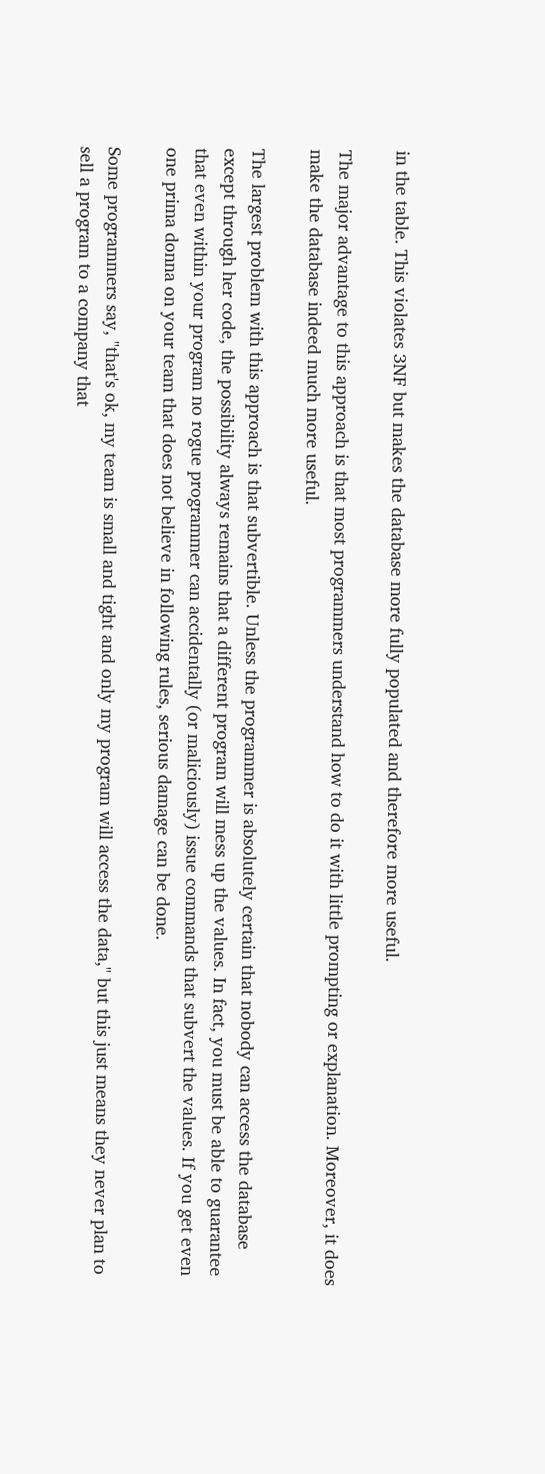in the table. This violates 3NF but makes the database more fully populated and therefore more useful.

The major advantage to this approach is that most programmers understand how to do it with little prompting or explanation. Moreover, it does make the database indeed much more useful.

The largest problem with this approach is that subvertible. Unless the programmer is absolutely certain that nobody can access the database except through her code, the possibility always remains that a different program will mess up the values. In fact, you must be able to guarantee that even within your program no rogue programmer can accidentally (or maliciously) issue commands that subvert the values. If you get even one prima donna on your team that does not believe in following rules, serious damage can be done.

Some programmers say, "that's ok, my team is small and tight and only my program will access the data," but this just means they never plan to sell a program to a company that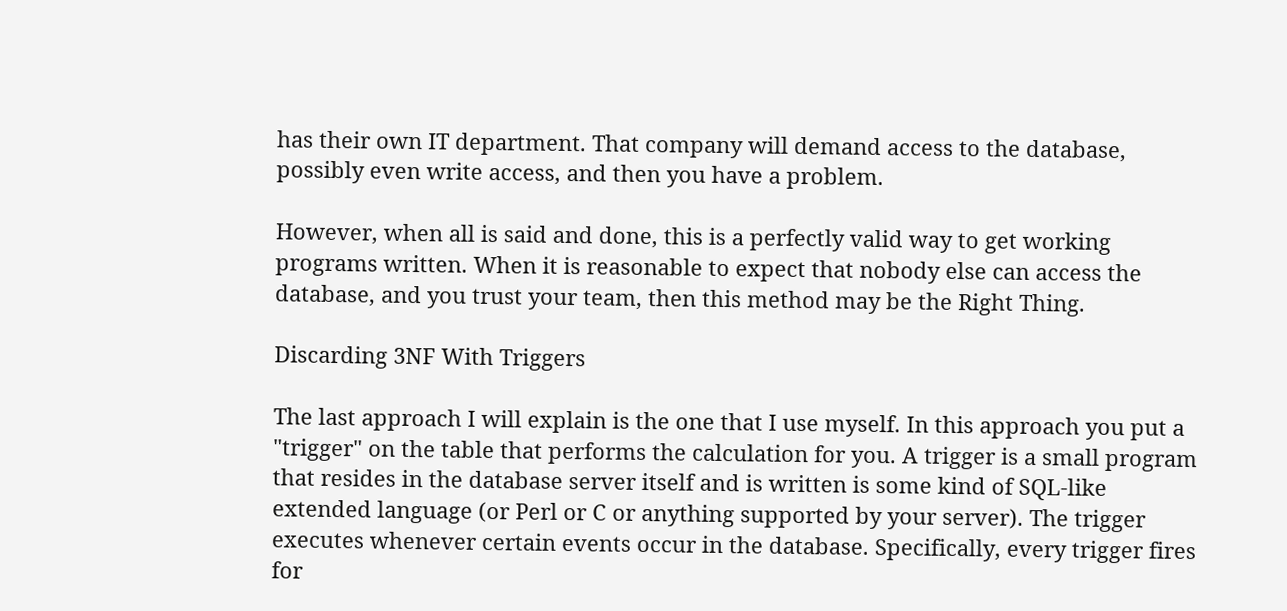has their own IT department. That company will demand access to the database, possibly even write access, and then you have a problem.

However, when all is said and done, this is a perfectly valid way to get working programs written. When it is reasonable to expect that nobody else can access the database, and you trust your team, then this method may be the Right Thing.

Discarding 3NF With Triggers

The last approach I will explain is the one that I use myself. In this approach you put a "trigger" on the table that performs the calculation for you. A trigger is a small program that resides in the database server itself and is written is some kind of SQL-like extended language (or Perl or C or anything supported by your server). The trigger executes whenever certain events occur in the database. Specifically, every trigger fires for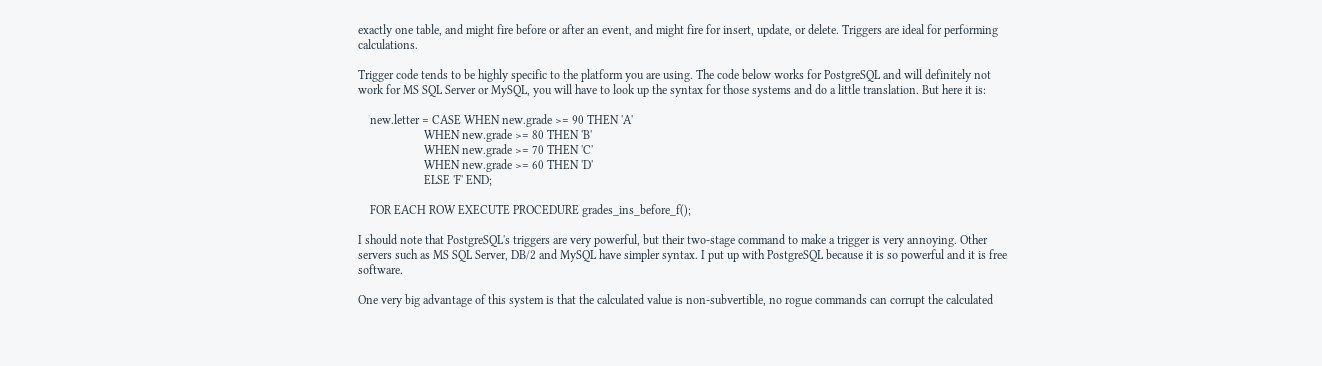exactly one table, and might fire before or after an event, and might fire for insert, update, or delete. Triggers are ideal for performing calculations.

Trigger code tends to be highly specific to the platform you are using. The code below works for PostgreSQL and will definitely not work for MS SQL Server or MySQL, you will have to look up the syntax for those systems and do a little translation. But here it is:

    new.letter = CASE WHEN new.grade >= 90 THEN 'A'
                      WHEN new.grade >= 80 THEN 'B'
                      WHEN new.grade >= 70 THEN 'C'
                      WHEN new.grade >= 60 THEN 'D'
                      ELSE 'F' END;

    FOR EACH ROW EXECUTE PROCEDURE grades_ins_before_f();

I should note that PostgreSQL's triggers are very powerful, but their two-stage command to make a trigger is very annoying. Other servers such as MS SQL Server, DB/2 and MySQL have simpler syntax. I put up with PostgreSQL because it is so powerful and it is free software.

One very big advantage of this system is that the calculated value is non-subvertible, no rogue commands can corrupt the calculated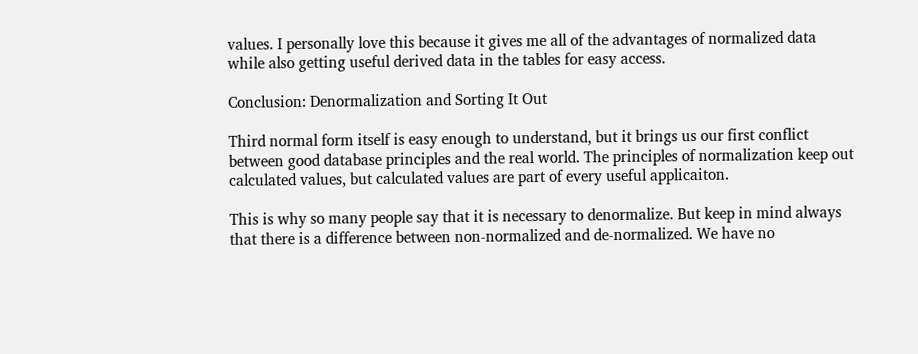values. I personally love this because it gives me all of the advantages of normalized data while also getting useful derived data in the tables for easy access.

Conclusion: Denormalization and Sorting It Out

Third normal form itself is easy enough to understand, but it brings us our first conflict between good database principles and the real world. The principles of normalization keep out calculated values, but calculated values are part of every useful applicaiton.

This is why so many people say that it is necessary to denormalize. But keep in mind always that there is a difference between non-normalized and de-normalized. We have no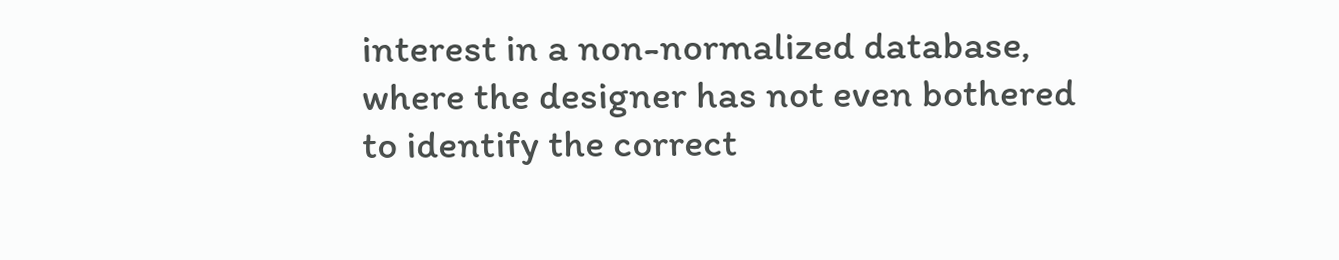interest in a non-normalized database, where the designer has not even bothered to identify the correct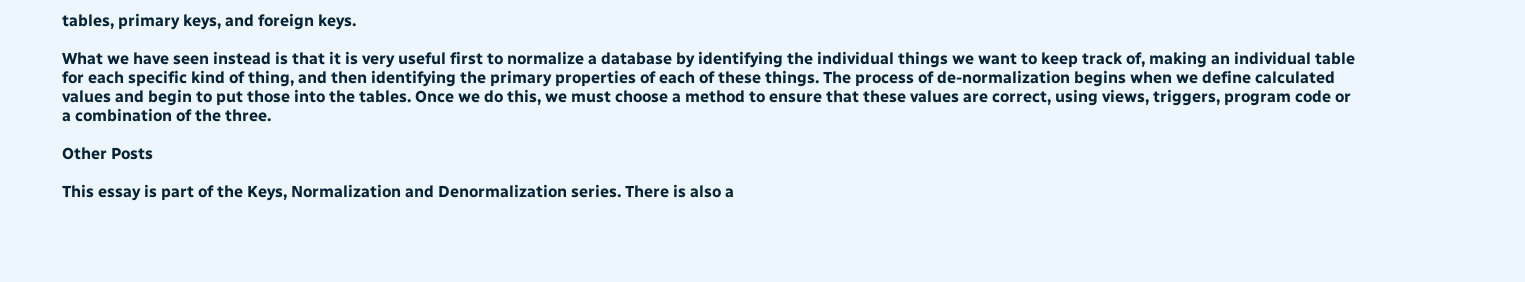tables, primary keys, and foreign keys.

What we have seen instead is that it is very useful first to normalize a database by identifying the individual things we want to keep track of, making an individual table for each specific kind of thing, and then identifying the primary properties of each of these things. The process of de-normalization begins when we define calculated values and begin to put those into the tables. Once we do this, we must choose a method to ensure that these values are correct, using views, triggers, program code or a combination of the three.

Other Posts

This essay is part of the Keys, Normalization and Denormalization series. There is also a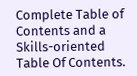Complete Table of Contents and a Skills-oriented Table Of Contents.